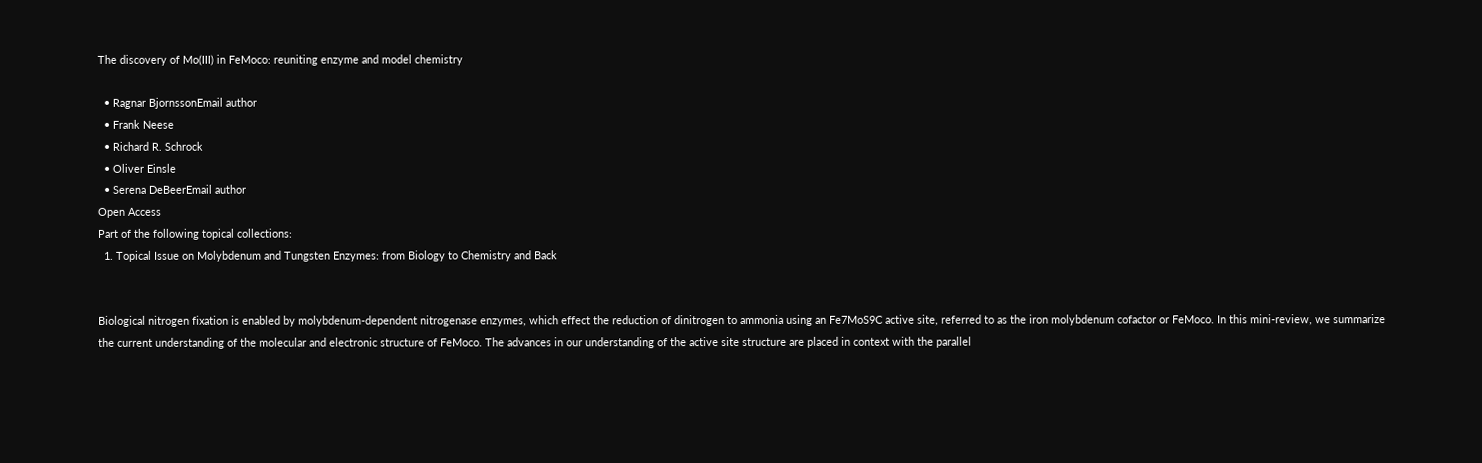The discovery of Mo(III) in FeMoco: reuniting enzyme and model chemistry

  • Ragnar BjornssonEmail author
  • Frank Neese
  • Richard R. Schrock
  • Oliver Einsle
  • Serena DeBeerEmail author
Open Access
Part of the following topical collections:
  1. Topical Issue on Molybdenum and Tungsten Enzymes: from Biology to Chemistry and Back


Biological nitrogen fixation is enabled by molybdenum-dependent nitrogenase enzymes, which effect the reduction of dinitrogen to ammonia using an Fe7MoS9C active site, referred to as the iron molybdenum cofactor or FeMoco. In this mini-review, we summarize the current understanding of the molecular and electronic structure of FeMoco. The advances in our understanding of the active site structure are placed in context with the parallel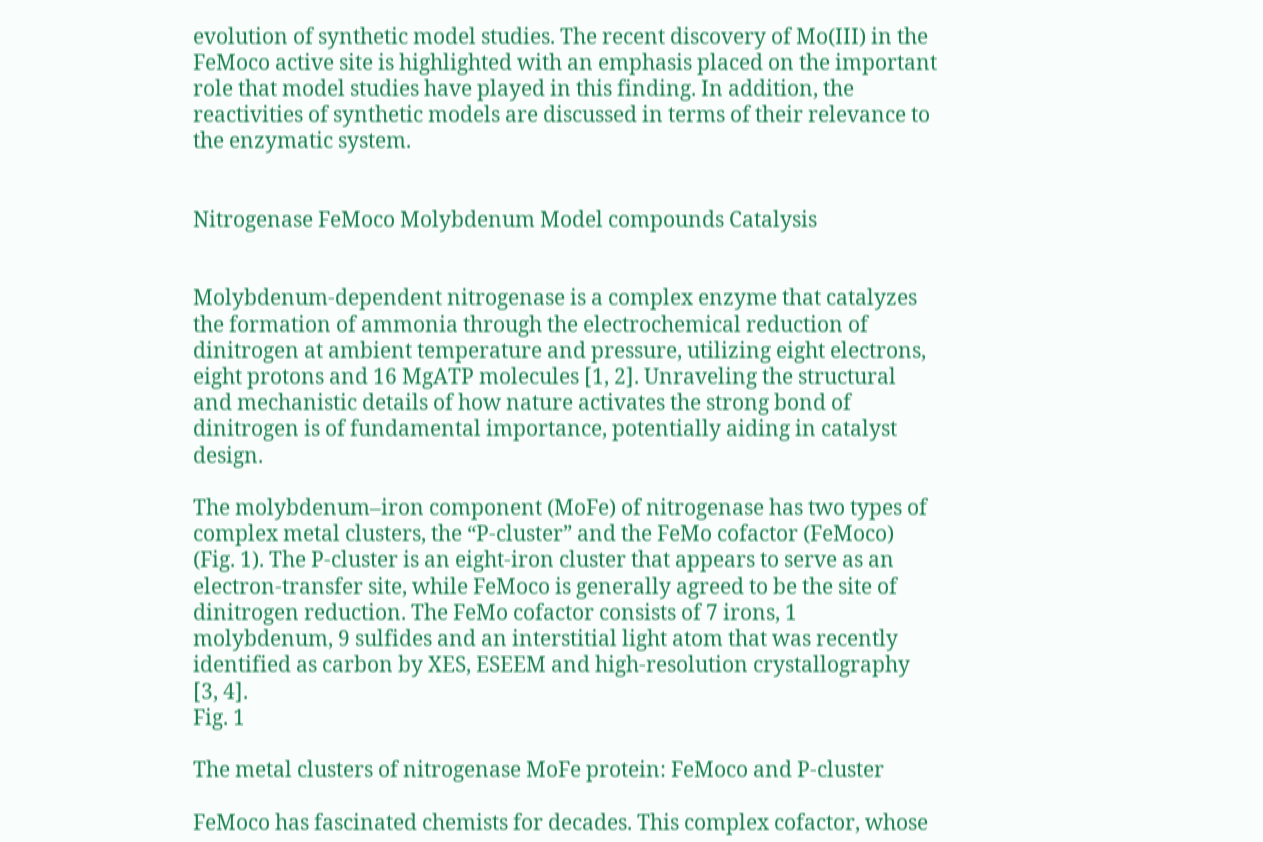evolution of synthetic model studies. The recent discovery of Mo(III) in the FeMoco active site is highlighted with an emphasis placed on the important role that model studies have played in this finding. In addition, the reactivities of synthetic models are discussed in terms of their relevance to the enzymatic system.


Nitrogenase FeMoco Molybdenum Model compounds Catalysis


Molybdenum-dependent nitrogenase is a complex enzyme that catalyzes the formation of ammonia through the electrochemical reduction of dinitrogen at ambient temperature and pressure, utilizing eight electrons, eight protons and 16 MgATP molecules [1, 2]. Unraveling the structural and mechanistic details of how nature activates the strong bond of dinitrogen is of fundamental importance, potentially aiding in catalyst design.

The molybdenum–iron component (MoFe) of nitrogenase has two types of complex metal clusters, the “P-cluster” and the FeMo cofactor (FeMoco) (Fig. 1). The P-cluster is an eight-iron cluster that appears to serve as an electron-transfer site, while FeMoco is generally agreed to be the site of dinitrogen reduction. The FeMo cofactor consists of 7 irons, 1 molybdenum, 9 sulfides and an interstitial light atom that was recently identified as carbon by XES, ESEEM and high-resolution crystallography [3, 4].
Fig. 1

The metal clusters of nitrogenase MoFe protein: FeMoco and P-cluster

FeMoco has fascinated chemists for decades. This complex cofactor, whose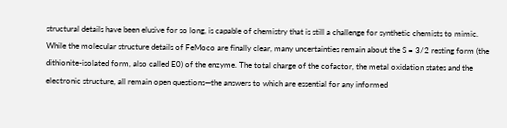structural details have been elusive for so long, is capable of chemistry that is still a challenge for synthetic chemists to mimic. While the molecular structure details of FeMoco are finally clear, many uncertainties remain about the S = 3/2 resting form (the dithionite-isolated form, also called E0) of the enzyme. The total charge of the cofactor, the metal oxidation states and the electronic structure, all remain open questions—the answers to which are essential for any informed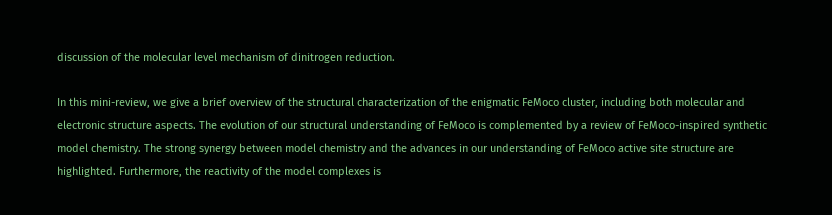discussion of the molecular level mechanism of dinitrogen reduction.

In this mini-review, we give a brief overview of the structural characterization of the enigmatic FeMoco cluster, including both molecular and electronic structure aspects. The evolution of our structural understanding of FeMoco is complemented by a review of FeMoco-inspired synthetic model chemistry. The strong synergy between model chemistry and the advances in our understanding of FeMoco active site structure are highlighted. Furthermore, the reactivity of the model complexes is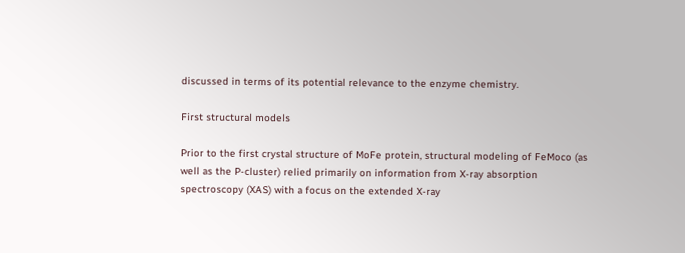discussed in terms of its potential relevance to the enzyme chemistry.

First structural models

Prior to the first crystal structure of MoFe protein, structural modeling of FeMoco (as well as the P-cluster) relied primarily on information from X-ray absorption spectroscopy (XAS) with a focus on the extended X-ray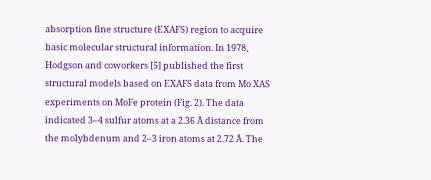absorption fine structure (EXAFS) region to acquire basic molecular structural information. In 1978, Hodgson and coworkers [5] published the first structural models based on EXAFS data from Mo XAS experiments on MoFe protein (Fig. 2). The data indicated 3–4 sulfur atoms at a 2.36 Å distance from the molybdenum and 2–3 iron atoms at 2.72 Å. The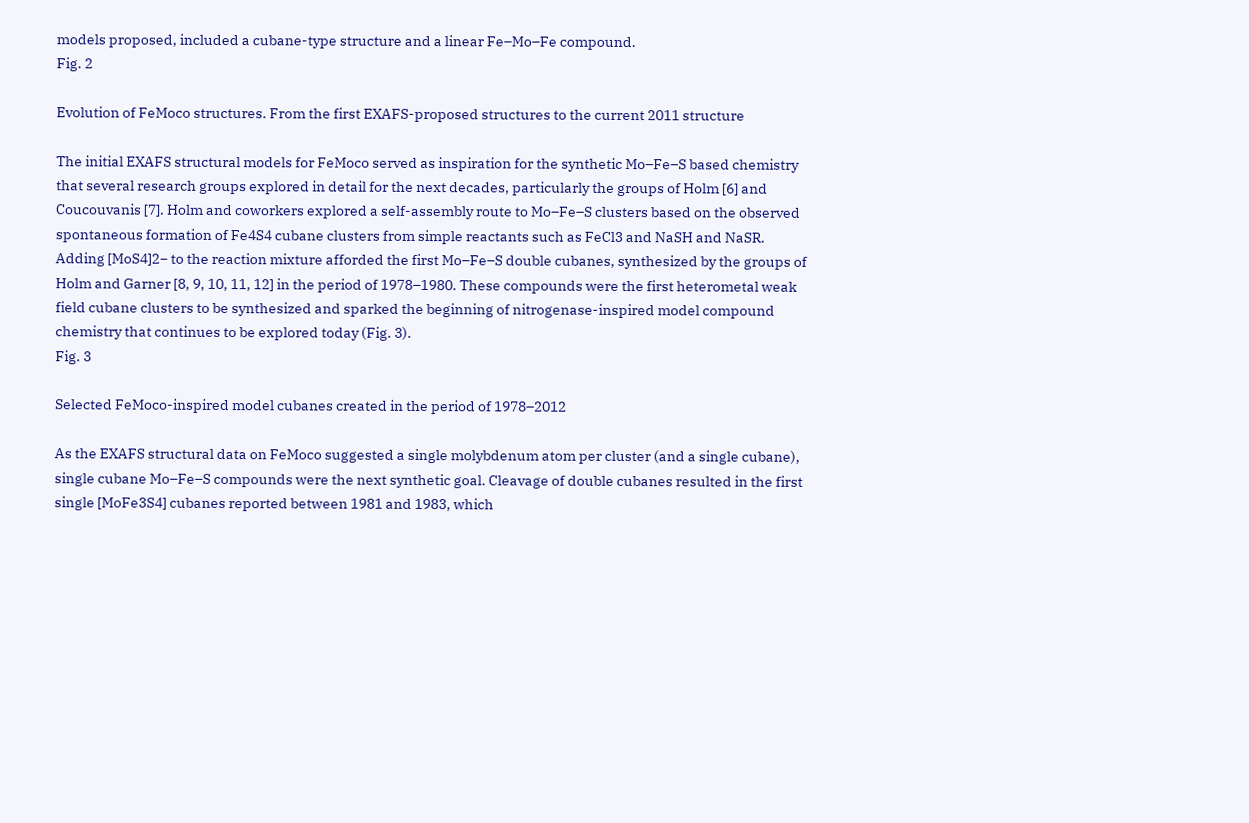models proposed, included a cubane-type structure and a linear Fe–Mo–Fe compound.
Fig. 2

Evolution of FeMoco structures. From the first EXAFS-proposed structures to the current 2011 structure

The initial EXAFS structural models for FeMoco served as inspiration for the synthetic Mo–Fe–S based chemistry that several research groups explored in detail for the next decades, particularly the groups of Holm [6] and Coucouvanis [7]. Holm and coworkers explored a self-assembly route to Mo–Fe–S clusters based on the observed spontaneous formation of Fe4S4 cubane clusters from simple reactants such as FeCl3 and NaSH and NaSR. Adding [MoS4]2− to the reaction mixture afforded the first Mo–Fe–S double cubanes, synthesized by the groups of Holm and Garner [8, 9, 10, 11, 12] in the period of 1978–1980. These compounds were the first heterometal weak field cubane clusters to be synthesized and sparked the beginning of nitrogenase-inspired model compound chemistry that continues to be explored today (Fig. 3).
Fig. 3

Selected FeMoco-inspired model cubanes created in the period of 1978–2012

As the EXAFS structural data on FeMoco suggested a single molybdenum atom per cluster (and a single cubane), single cubane Mo–Fe–S compounds were the next synthetic goal. Cleavage of double cubanes resulted in the first single [MoFe3S4] cubanes reported between 1981 and 1983, which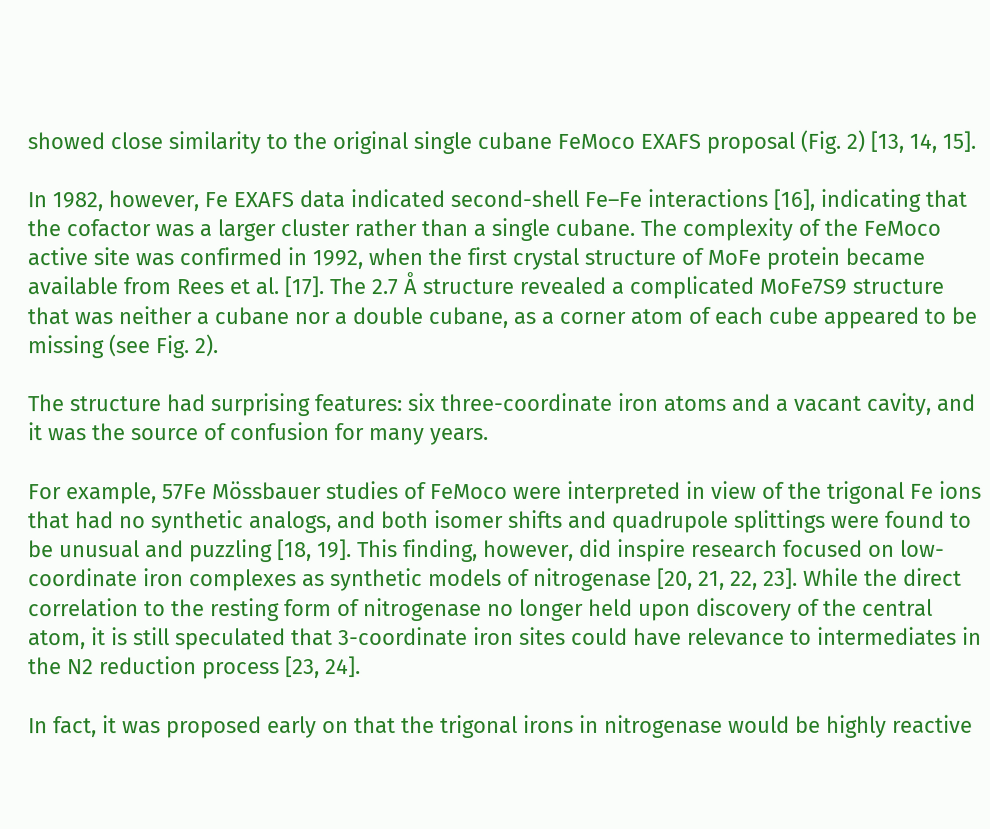showed close similarity to the original single cubane FeMoco EXAFS proposal (Fig. 2) [13, 14, 15].

In 1982, however, Fe EXAFS data indicated second-shell Fe–Fe interactions [16], indicating that the cofactor was a larger cluster rather than a single cubane. The complexity of the FeMoco active site was confirmed in 1992, when the first crystal structure of MoFe protein became available from Rees et al. [17]. The 2.7 Å structure revealed a complicated MoFe7S9 structure that was neither a cubane nor a double cubane, as a corner atom of each cube appeared to be missing (see Fig. 2).

The structure had surprising features: six three-coordinate iron atoms and a vacant cavity, and it was the source of confusion for many years.

For example, 57Fe Mössbauer studies of FeMoco were interpreted in view of the trigonal Fe ions that had no synthetic analogs, and both isomer shifts and quadrupole splittings were found to be unusual and puzzling [18, 19]. This finding, however, did inspire research focused on low-coordinate iron complexes as synthetic models of nitrogenase [20, 21, 22, 23]. While the direct correlation to the resting form of nitrogenase no longer held upon discovery of the central atom, it is still speculated that 3-coordinate iron sites could have relevance to intermediates in the N2 reduction process [23, 24].

In fact, it was proposed early on that the trigonal irons in nitrogenase would be highly reactive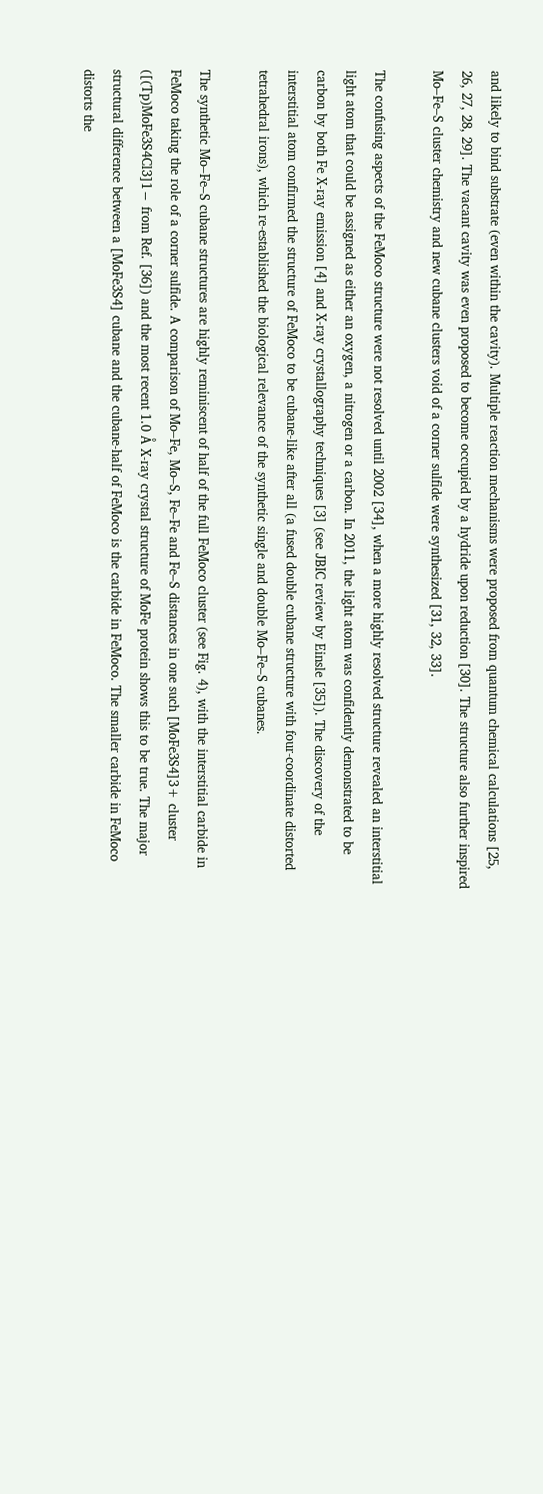and likely to bind substrate (even within the cavity). Multiple reaction mechanisms were proposed from quantum chemical calculations [25, 26, 27, 28, 29]. The vacant cavity was even proposed to become occupied by a hydride upon reduction [30]. The structure also further inspired Mo–Fe–S cluster chemistry and new cubane clusters void of a corner sulfide were synthesized [31, 32, 33].

The confusing aspects of the FeMoco structure were not resolved until 2002 [34], when a more highly resolved structure revealed an interstitial light atom that could be assigned as either an oxygen, a nitrogen or a carbon. In 2011, the light atom was confidently demonstrated to be carbon by both Fe X-ray emission [4] and X-ray crystallography techniques [3] (see JBIC review by Einsle [35]). The discovery of the interstitial atom confirmed the structure of FeMoco to be cubane-like after all (a fused double cubane structure with four-coordinate distorted tetrahedral irons), which re-established the biological relevance of the synthetic single and double Mo–Fe–S cubanes.

The synthetic Mo–Fe–S cubane structures are highly reminiscent of half of the full FeMoco cluster (see Fig. 4), with the interstitial carbide in FeMoco taking the role of a corner sulfide. A comparison of Mo–Fe, Mo–S, Fe–Fe and Fe–S distances in one such [MoFe3S4]3+ cluster ([(Tp)MoFe3S4Cl3]1− from Ref. [36]) and the most recent 1.0 Å X-ray crystal structure of MoFe protein shows this to be true. The major structural difference between a [MoFe3S4] cubane and the cubane-half of FeMoco is the carbide in FeMoco. The smaller carbide in FeMoco distorts the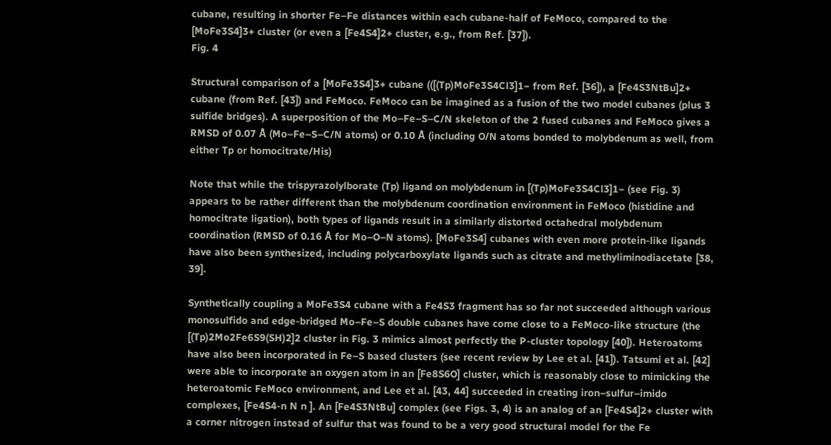cubane, resulting in shorter Fe–Fe distances within each cubane-half of FeMoco, compared to the [MoFe3S4]3+ cluster (or even a [Fe4S4]2+ cluster, e.g., from Ref. [37]).
Fig. 4

Structural comparison of a [MoFe3S4]3+ cubane (([(Tp)MoFe3S4Cl3]1− from Ref. [36]), a [Fe4S3NtBu]2+ cubane (from Ref. [43]) and FeMoco. FeMoco can be imagined as a fusion of the two model cubanes (plus 3 sulfide bridges). A superposition of the Mo–Fe–S–C/N skeleton of the 2 fused cubanes and FeMoco gives a RMSD of 0.07 Å (Mo–Fe–S–C/N atoms) or 0.10 Å (including O/N atoms bonded to molybdenum as well, from either Tp or homocitrate/His)

Note that while the trispyrazolylborate (Tp) ligand on molybdenum in [(Tp)MoFe3S4Cl3]1− (see Fig. 3) appears to be rather different than the molybdenum coordination environment in FeMoco (histidine and homocitrate ligation), both types of ligands result in a similarly distorted octahedral molybdenum coordination (RMSD of 0.16 Å for Mo–O–N atoms). [MoFe3S4] cubanes with even more protein-like ligands have also been synthesized, including polycarboxylate ligands such as citrate and methyliminodiacetate [38, 39].

Synthetically coupling a MoFe3S4 cubane with a Fe4S3 fragment has so far not succeeded although various monosulfido and edge-bridged Mo–Fe–S double cubanes have come close to a FeMoco-like structure (the [(Tp)2Mo2Fe6S9(SH)2]2 cluster in Fig. 3 mimics almost perfectly the P-cluster topology [40]). Heteroatoms have also been incorporated in Fe–S based clusters (see recent review by Lee et al. [41]). Tatsumi et al. [42] were able to incorporate an oxygen atom in an [Fe8S6O] cluster, which is reasonably close to mimicking the heteroatomic FeMoco environment, and Lee et al. [43, 44] succeeded in creating iron–sulfur–imido complexes, [Fe4S4-n N n ]. An [Fe4S3NtBu] complex (see Figs. 3, 4) is an analog of an [Fe4S4]2+ cluster with a corner nitrogen instead of sulfur that was found to be a very good structural model for the Fe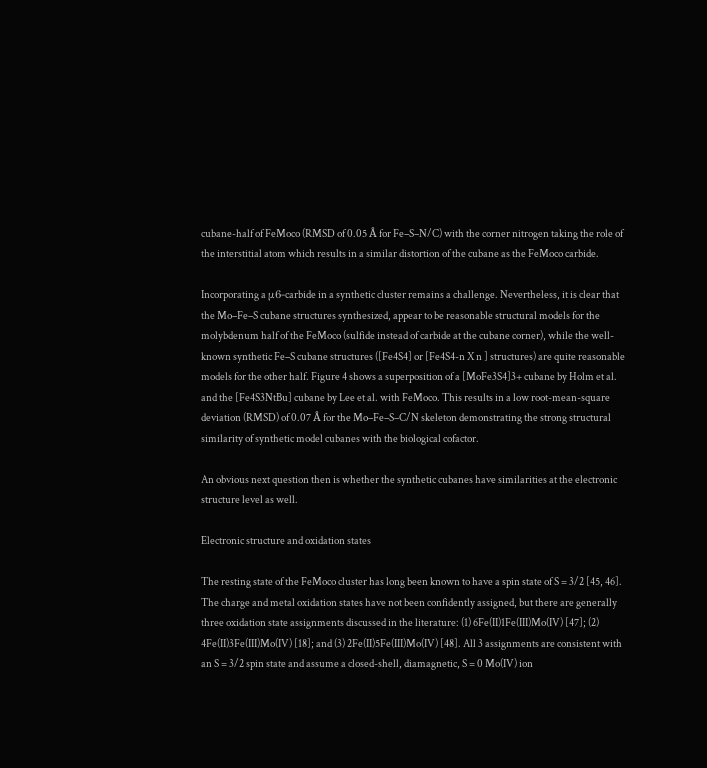cubane-half of FeMoco (RMSD of 0.05 Å for Fe–S–N/C) with the corner nitrogen taking the role of the interstitial atom which results in a similar distortion of the cubane as the FeMoco carbide.

Incorporating a μ6-carbide in a synthetic cluster remains a challenge. Nevertheless, it is clear that the Mo–Fe–S cubane structures synthesized, appear to be reasonable structural models for the molybdenum half of the FeMoco (sulfide instead of carbide at the cubane corner), while the well-known synthetic Fe–S cubane structures ([Fe4S4] or [Fe4S4-n X n ] structures) are quite reasonable models for the other half. Figure 4 shows a superposition of a [MoFe3S4]3+ cubane by Holm et al. and the [Fe4S3NtBu] cubane by Lee et al. with FeMoco. This results in a low root-mean-square deviation (RMSD) of 0.07 Å for the Mo–Fe–S–C/N skeleton demonstrating the strong structural similarity of synthetic model cubanes with the biological cofactor.

An obvious next question then is whether the synthetic cubanes have similarities at the electronic structure level as well.

Electronic structure and oxidation states

The resting state of the FeMoco cluster has long been known to have a spin state of S = 3/2 [45, 46]. The charge and metal oxidation states have not been confidently assigned, but there are generally three oxidation state assignments discussed in the literature: (1) 6Fe(II)1Fe(III)Mo(IV) [47]; (2) 4Fe(II)3Fe(III)Mo(IV) [18]; and (3) 2Fe(II)5Fe(III)Mo(IV) [48]. All 3 assignments are consistent with an S = 3/2 spin state and assume a closed-shell, diamagnetic, S = 0 Mo(IV) ion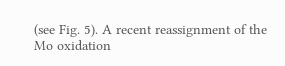(see Fig. 5). A recent reassignment of the Mo oxidation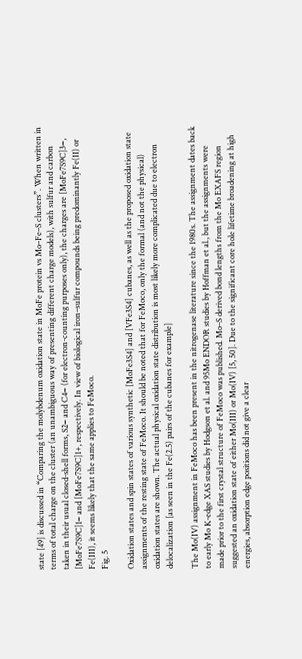state [49] is discussed in “Comparing the molybdenum oxidation state in MoFe protein vs Mo–Fe–S clusters”. When written in terms of total charge on the cluster (an unambiguous way of presenting different charge models), with sulfur and carbon taken in their usual closed-shell forms, S2− and C4− (for electron-counting purposes only), the charges are [MoFe7S9C]3−, [MoFe7S9C]1− and [MoFe7S9C]1+, respectively. In view of biological iron–sulfur compounds being predominantly Fe(II) or Fe(III), it seems likely that the same applies to FeMoco.
Fig. 5

Oxidation states and spin states of various synthetic [MoFe3S4] and [VFe3S4] cubanes, as well as the proposed oxidation state assignments of the resting state of FeMoco. It should be noted that for FeMoco, only the formal (and not the physical) oxidation states are shown. The actual physical oxidation state distribution is most likely more complicated due to electron delocalization [as seen in the Fe(2.5) pairs of the cubanes for example]

The Mo(IV) assignment in FeMoco has been present in the nitrogenase literature since the 1980s. The assignment dates back to early Mo K-edge XAS studies by Hodgson et al. and 95Mo ENDOR studies by Hoffman et al., but the assignments were made prior to the first crystal structure of FeMoco was published. Mo–S derived bond lengths from the Mo EXAFS region suggested an oxidation state of either Mo(III) or Mo(IV) [5, 50]. Due to the significant core hole lifetime broadening at high energies, absorption edge positions did not give a clear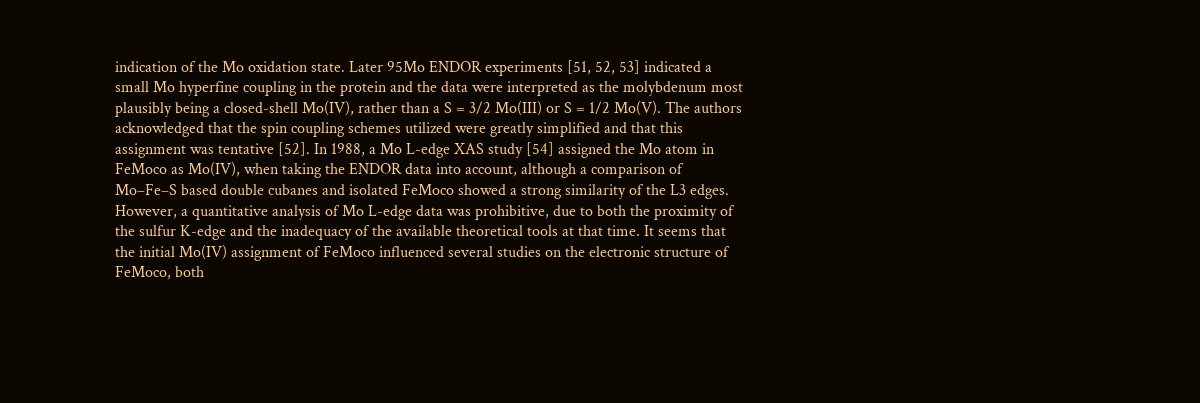indication of the Mo oxidation state. Later 95Mo ENDOR experiments [51, 52, 53] indicated a small Mo hyperfine coupling in the protein and the data were interpreted as the molybdenum most plausibly being a closed-shell Mo(IV), rather than a S = 3/2 Mo(III) or S = 1/2 Mo(V). The authors acknowledged that the spin coupling schemes utilized were greatly simplified and that this assignment was tentative [52]. In 1988, a Mo L-edge XAS study [54] assigned the Mo atom in FeMoco as Mo(IV), when taking the ENDOR data into account, although a comparison of Mo–Fe–S based double cubanes and isolated FeMoco showed a strong similarity of the L3 edges. However, a quantitative analysis of Mo L-edge data was prohibitive, due to both the proximity of the sulfur K-edge and the inadequacy of the available theoretical tools at that time. It seems that the initial Mo(IV) assignment of FeMoco influenced several studies on the electronic structure of FeMoco, both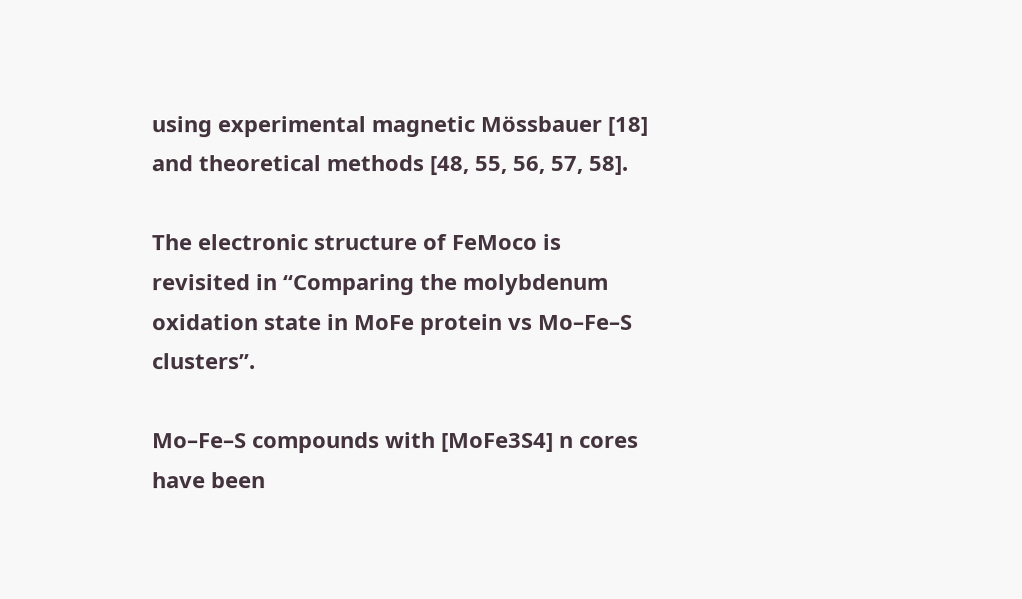using experimental magnetic Mössbauer [18] and theoretical methods [48, 55, 56, 57, 58].

The electronic structure of FeMoco is revisited in “Comparing the molybdenum oxidation state in MoFe protein vs Mo–Fe–S clusters”.

Mo–Fe–S compounds with [MoFe3S4] n cores have been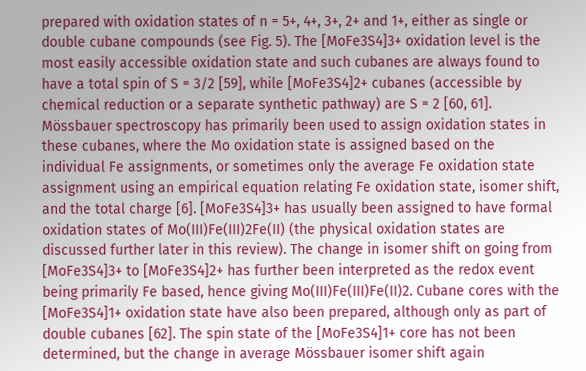prepared with oxidation states of n = 5+, 4+, 3+, 2+ and 1+, either as single or double cubane compounds (see Fig. 5). The [MoFe3S4]3+ oxidation level is the most easily accessible oxidation state and such cubanes are always found to have a total spin of S = 3/2 [59], while [MoFe3S4]2+ cubanes (accessible by chemical reduction or a separate synthetic pathway) are S = 2 [60, 61]. Mössbauer spectroscopy has primarily been used to assign oxidation states in these cubanes, where the Mo oxidation state is assigned based on the individual Fe assignments, or sometimes only the average Fe oxidation state assignment using an empirical equation relating Fe oxidation state, isomer shift, and the total charge [6]. [MoFe3S4]3+ has usually been assigned to have formal oxidation states of Mo(III)Fe(III)2Fe(II) (the physical oxidation states are discussed further later in this review). The change in isomer shift on going from [MoFe3S4]3+ to [MoFe3S4]2+ has further been interpreted as the redox event being primarily Fe based, hence giving Mo(III)Fe(III)Fe(II)2. Cubane cores with the [MoFe3S4]1+ oxidation state have also been prepared, although only as part of double cubanes [62]. The spin state of the [MoFe3S4]1+ core has not been determined, but the change in average Mössbauer isomer shift again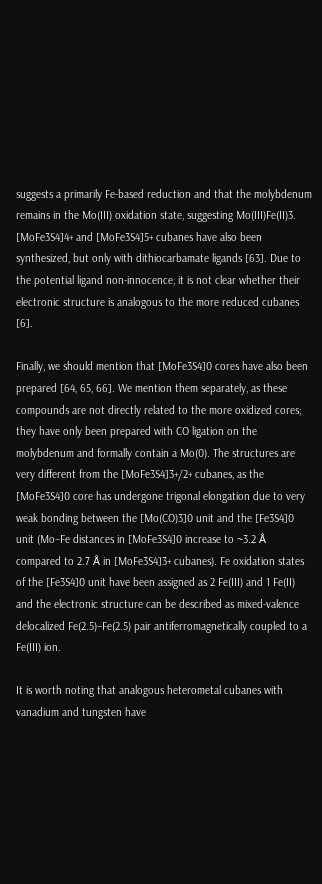suggests a primarily Fe-based reduction and that the molybdenum remains in the Mo(III) oxidation state, suggesting Mo(III)Fe(II)3. [MoFe3S4]4+ and [MoFe3S4]5+ cubanes have also been synthesized, but only with dithiocarbamate ligands [63]. Due to the potential ligand non-innocence, it is not clear whether their electronic structure is analogous to the more reduced cubanes [6].

Finally, we should mention that [MoFe3S4]0 cores have also been prepared [64, 65, 66]. We mention them separately, as these compounds are not directly related to the more oxidized cores; they have only been prepared with CO ligation on the molybdenum and formally contain a Mo(0). The structures are very different from the [MoFe3S4]3+/2+ cubanes, as the [MoFe3S4]0 core has undergone trigonal elongation due to very weak bonding between the [Mo(CO)3]0 unit and the [Fe3S4]0 unit (Mo–Fe distances in [MoFe3S4]0 increase to ~3.2 Å compared to 2.7 Å in [MoFe3S4]3+ cubanes). Fe oxidation states of the [Fe3S4]0 unit have been assigned as 2 Fe(III) and 1 Fe(II) and the electronic structure can be described as mixed-valence delocalized Fe(2.5)–Fe(2.5) pair antiferromagnetically coupled to a Fe(III) ion.

It is worth noting that analogous heterometal cubanes with vanadium and tungsten have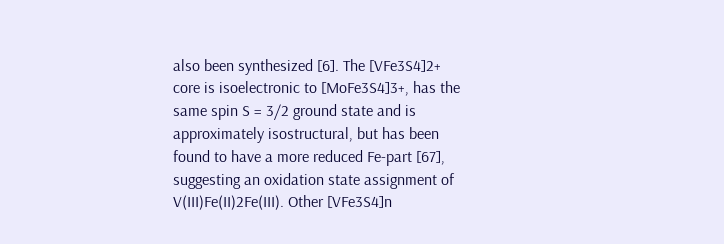also been synthesized [6]. The [VFe3S4]2+ core is isoelectronic to [MoFe3S4]3+, has the same spin S = 3/2 ground state and is approximately isostructural, but has been found to have a more reduced Fe-part [67], suggesting an oxidation state assignment of V(III)Fe(II)2Fe(III). Other [VFe3S4]n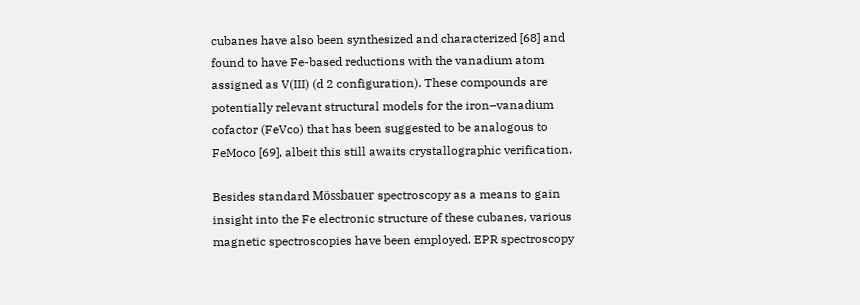cubanes have also been synthesized and characterized [68] and found to have Fe-based reductions with the vanadium atom assigned as V(III) (d 2 configuration). These compounds are potentially relevant structural models for the iron–vanadium cofactor (FeVco) that has been suggested to be analogous to FeMoco [69], albeit this still awaits crystallographic verification.

Besides standard Mössbauer spectroscopy as a means to gain insight into the Fe electronic structure of these cubanes, various magnetic spectroscopies have been employed. EPR spectroscopy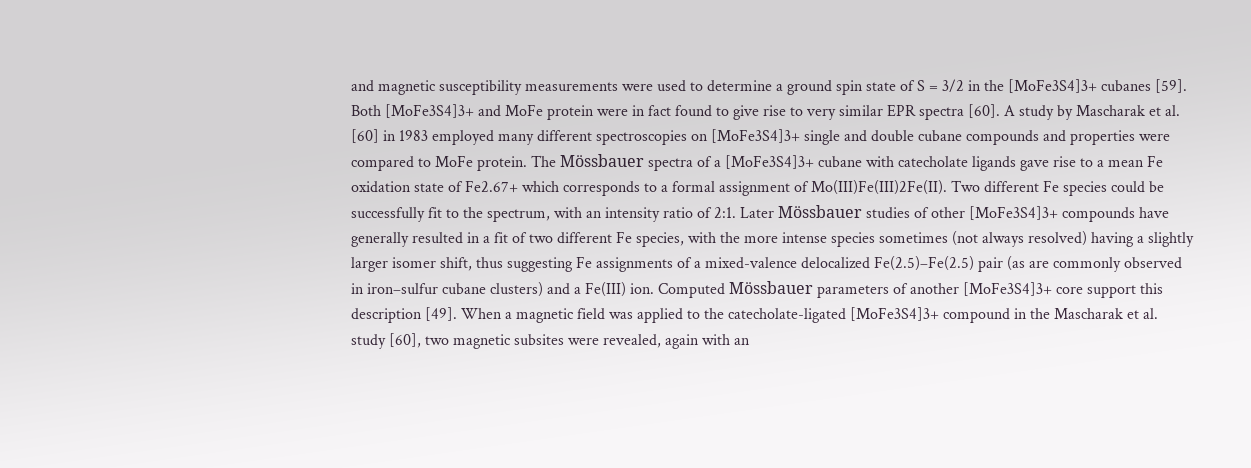and magnetic susceptibility measurements were used to determine a ground spin state of S = 3/2 in the [MoFe3S4]3+ cubanes [59]. Both [MoFe3S4]3+ and MoFe protein were in fact found to give rise to very similar EPR spectra [60]. A study by Mascharak et al. [60] in 1983 employed many different spectroscopies on [MoFe3S4]3+ single and double cubane compounds and properties were compared to MoFe protein. The Mössbauer spectra of a [MoFe3S4]3+ cubane with catecholate ligands gave rise to a mean Fe oxidation state of Fe2.67+ which corresponds to a formal assignment of Mo(III)Fe(III)2Fe(II). Two different Fe species could be successfully fit to the spectrum, with an intensity ratio of 2:1. Later Mössbauer studies of other [MoFe3S4]3+ compounds have generally resulted in a fit of two different Fe species, with the more intense species sometimes (not always resolved) having a slightly larger isomer shift, thus suggesting Fe assignments of a mixed-valence delocalized Fe(2.5)–Fe(2.5) pair (as are commonly observed in iron–sulfur cubane clusters) and a Fe(III) ion. Computed Mössbauer parameters of another [MoFe3S4]3+ core support this description [49]. When a magnetic field was applied to the catecholate-ligated [MoFe3S4]3+ compound in the Mascharak et al. study [60], two magnetic subsites were revealed, again with an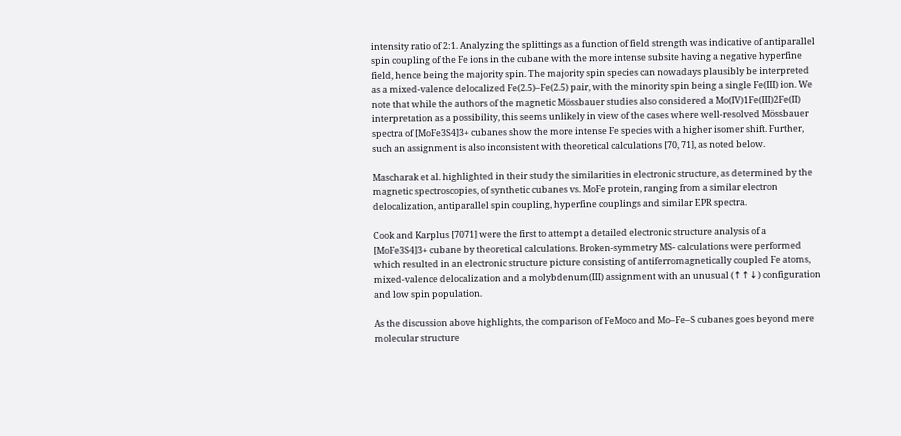intensity ratio of 2:1. Analyzing the splittings as a function of field strength was indicative of antiparallel spin coupling of the Fe ions in the cubane with the more intense subsite having a negative hyperfine field, hence being the majority spin. The majority spin species can nowadays plausibly be interpreted as a mixed-valence delocalized Fe(2.5)–Fe(2.5) pair, with the minority spin being a single Fe(III) ion. We note that while the authors of the magnetic Mössbauer studies also considered a Mo(IV)1Fe(III)2Fe(II) interpretation as a possibility, this seems unlikely in view of the cases where well-resolved Mössbauer spectra of [MoFe3S4]3+ cubanes show the more intense Fe species with a higher isomer shift. Further, such an assignment is also inconsistent with theoretical calculations [70, 71], as noted below.

Mascharak et al. highlighted in their study the similarities in electronic structure, as determined by the magnetic spectroscopies, of synthetic cubanes vs. MoFe protein, ranging from a similar electron delocalization, antiparallel spin coupling, hyperfine couplings and similar EPR spectra.

Cook and Karplus [7071] were the first to attempt a detailed electronic structure analysis of a [MoFe3S4]3+ cubane by theoretical calculations. Broken-symmetry MS- calculations were performed which resulted in an electronic structure picture consisting of antiferromagnetically coupled Fe atoms, mixed-valence delocalization and a molybdenum(III) assignment with an unusual (↑↑↓) configuration and low spin population.

As the discussion above highlights, the comparison of FeMoco and Mo–Fe–S cubanes goes beyond mere molecular structure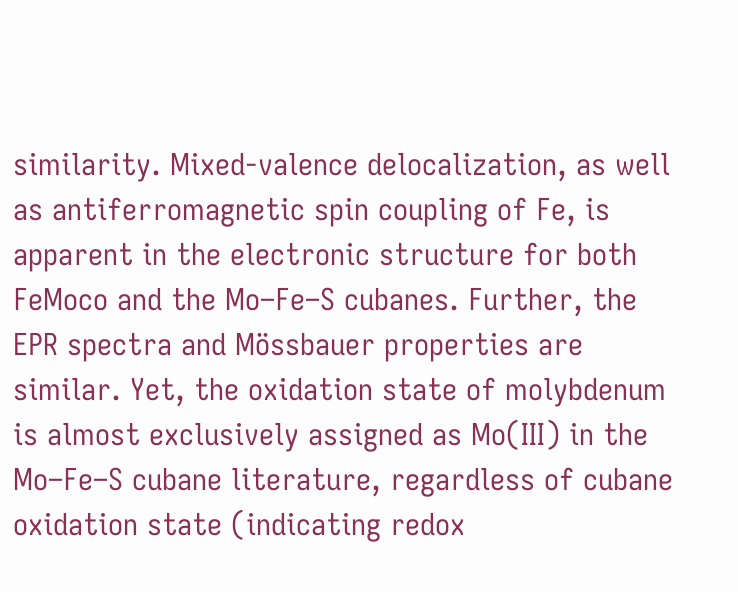similarity. Mixed-valence delocalization, as well as antiferromagnetic spin coupling of Fe, is apparent in the electronic structure for both FeMoco and the Mo–Fe–S cubanes. Further, the EPR spectra and Mössbauer properties are similar. Yet, the oxidation state of molybdenum is almost exclusively assigned as Mo(III) in the Mo–Fe–S cubane literature, regardless of cubane oxidation state (indicating redox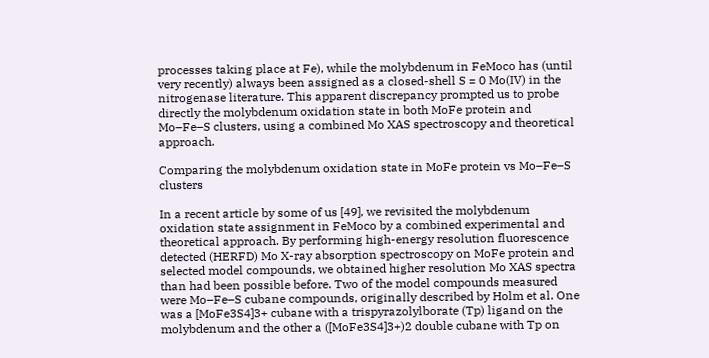processes taking place at Fe), while the molybdenum in FeMoco has (until very recently) always been assigned as a closed-shell S = 0 Mo(IV) in the nitrogenase literature. This apparent discrepancy prompted us to probe directly the molybdenum oxidation state in both MoFe protein and Mo–Fe–S clusters, using a combined Mo XAS spectroscopy and theoretical approach.

Comparing the molybdenum oxidation state in MoFe protein vs Mo–Fe–S clusters

In a recent article by some of us [49], we revisited the molybdenum oxidation state assignment in FeMoco by a combined experimental and theoretical approach. By performing high-energy resolution fluorescence detected (HERFD) Mo X-ray absorption spectroscopy on MoFe protein and selected model compounds, we obtained higher resolution Mo XAS spectra than had been possible before. Two of the model compounds measured were Mo–Fe–S cubane compounds, originally described by Holm et al. One was a [MoFe3S4]3+ cubane with a trispyrazolylborate (Tp) ligand on the molybdenum and the other a ([MoFe3S4]3+)2 double cubane with Tp on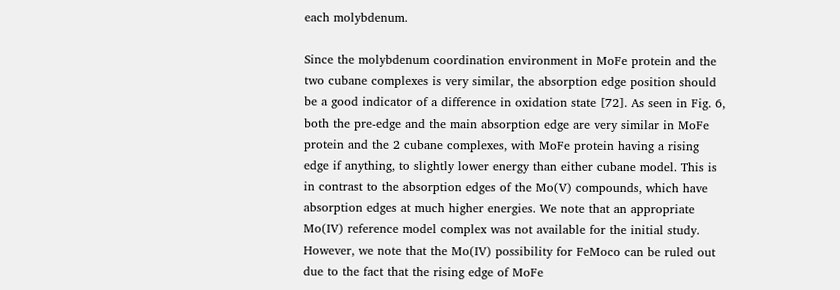each molybdenum.

Since the molybdenum coordination environment in MoFe protein and the two cubane complexes is very similar, the absorption edge position should be a good indicator of a difference in oxidation state [72]. As seen in Fig. 6, both the pre-edge and the main absorption edge are very similar in MoFe protein and the 2 cubane complexes, with MoFe protein having a rising edge if anything, to slightly lower energy than either cubane model. This is in contrast to the absorption edges of the Mo(V) compounds, which have absorption edges at much higher energies. We note that an appropriate Mo(IV) reference model complex was not available for the initial study. However, we note that the Mo(IV) possibility for FeMoco can be ruled out due to the fact that the rising edge of MoFe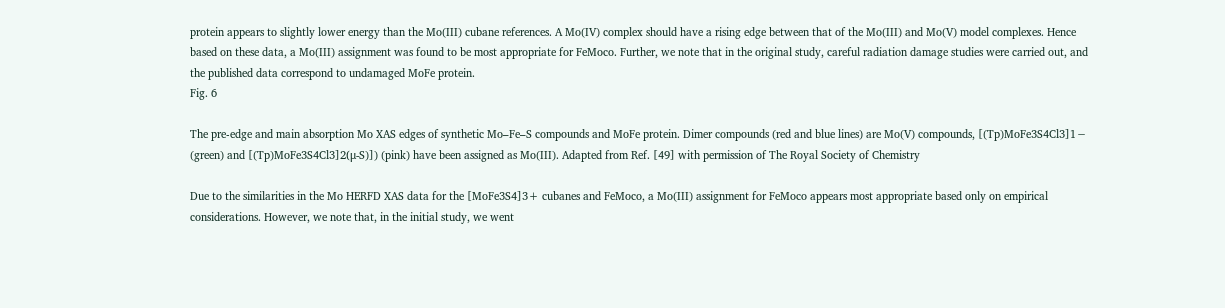protein appears to slightly lower energy than the Mo(III) cubane references. A Mo(IV) complex should have a rising edge between that of the Mo(III) and Mo(V) model complexes. Hence based on these data, a Mo(III) assignment was found to be most appropriate for FeMoco. Further, we note that in the original study, careful radiation damage studies were carried out, and the published data correspond to undamaged MoFe protein.
Fig. 6

The pre-edge and main absorption Mo XAS edges of synthetic Mo–Fe–S compounds and MoFe protein. Dimer compounds (red and blue lines) are Mo(V) compounds, [(Tp)MoFe3S4Cl3]1− (green) and [(Tp)MoFe3S4Cl3]2(μ-S)]) (pink) have been assigned as Mo(III). Adapted from Ref. [49] with permission of The Royal Society of Chemistry

Due to the similarities in the Mo HERFD XAS data for the [MoFe3S4]3+ cubanes and FeMoco, a Mo(III) assignment for FeMoco appears most appropriate based only on empirical considerations. However, we note that, in the initial study, we went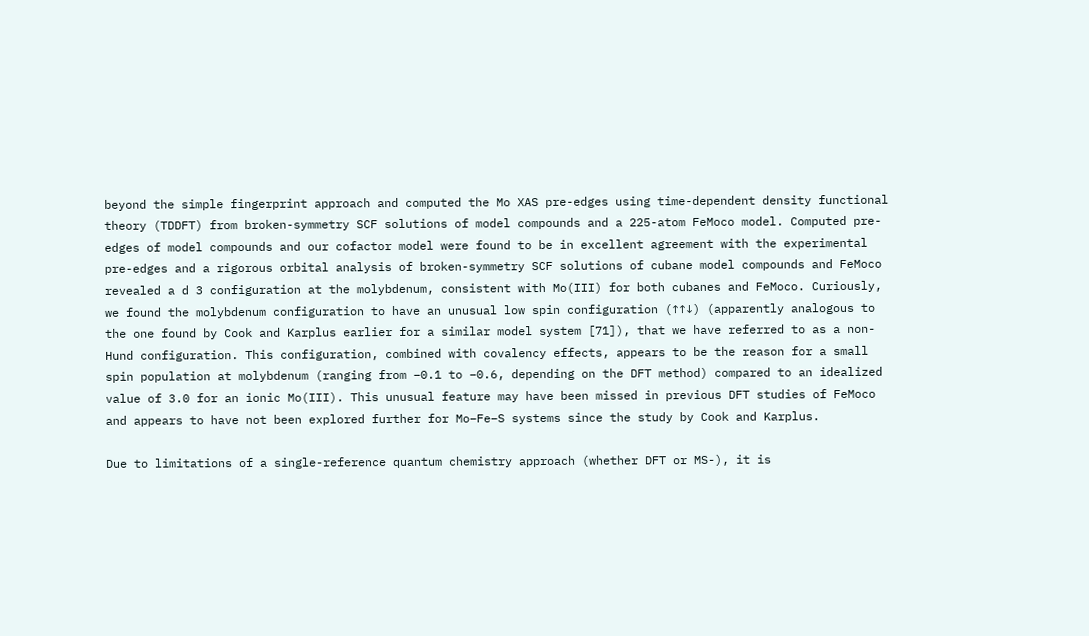beyond the simple fingerprint approach and computed the Mo XAS pre-edges using time-dependent density functional theory (TDDFT) from broken-symmetry SCF solutions of model compounds and a 225-atom FeMoco model. Computed pre-edges of model compounds and our cofactor model were found to be in excellent agreement with the experimental pre-edges and a rigorous orbital analysis of broken-symmetry SCF solutions of cubane model compounds and FeMoco revealed a d 3 configuration at the molybdenum, consistent with Mo(III) for both cubanes and FeMoco. Curiously, we found the molybdenum configuration to have an unusual low spin configuration (↑↑↓) (apparently analogous to the one found by Cook and Karplus earlier for a similar model system [71]), that we have referred to as a non-Hund configuration. This configuration, combined with covalency effects, appears to be the reason for a small spin population at molybdenum (ranging from −0.1 to −0.6, depending on the DFT method) compared to an idealized value of 3.0 for an ionic Mo(III). This unusual feature may have been missed in previous DFT studies of FeMoco and appears to have not been explored further for Mo–Fe–S systems since the study by Cook and Karplus.

Due to limitations of a single-reference quantum chemistry approach (whether DFT or MS-), it is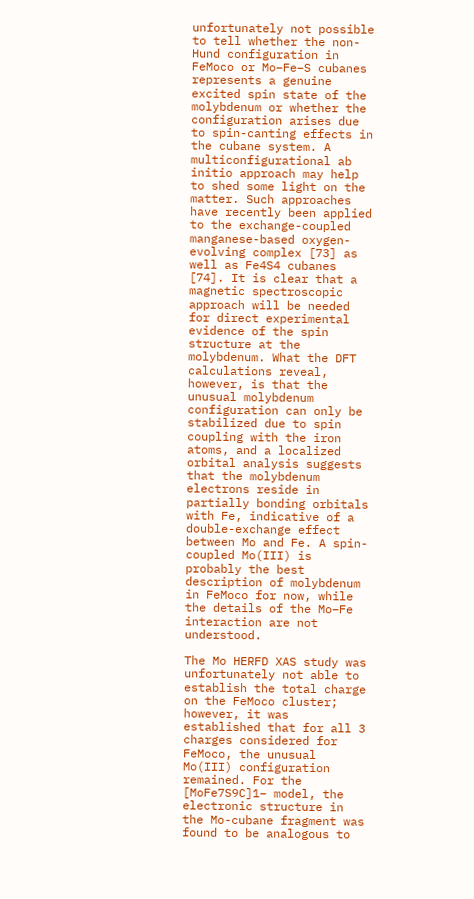unfortunately not possible to tell whether the non-Hund configuration in FeMoco or Mo–Fe–S cubanes represents a genuine excited spin state of the molybdenum or whether the configuration arises due to spin-canting effects in the cubane system. A multiconfigurational ab initio approach may help to shed some light on the matter. Such approaches have recently been applied to the exchange-coupled manganese-based oxygen-evolving complex [73] as well as Fe4S4 cubanes [74]. It is clear that a magnetic spectroscopic approach will be needed for direct experimental evidence of the spin structure at the molybdenum. What the DFT calculations reveal, however, is that the unusual molybdenum configuration can only be stabilized due to spin coupling with the iron atoms, and a localized orbital analysis suggests that the molybdenum electrons reside in partially bonding orbitals with Fe, indicative of a double-exchange effect between Mo and Fe. A spin-coupled Mo(III) is probably the best description of molybdenum in FeMoco for now, while the details of the Mo–Fe interaction are not understood.

The Mo HERFD XAS study was unfortunately not able to establish the total charge on the FeMoco cluster; however, it was established that for all 3 charges considered for FeMoco, the unusual Mo(III) configuration remained. For the [MoFe7S9C]1− model, the electronic structure in the Mo-cubane fragment was found to be analogous to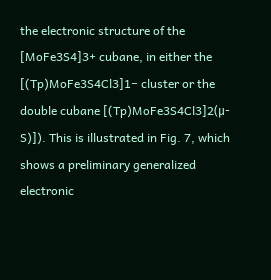the electronic structure of the [MoFe3S4]3+ cubane, in either the [(Tp)MoFe3S4Cl3]1− cluster or the double cubane [(Tp)MoFe3S4Cl3]2(μ-S)]). This is illustrated in Fig. 7, which shows a preliminary generalized electronic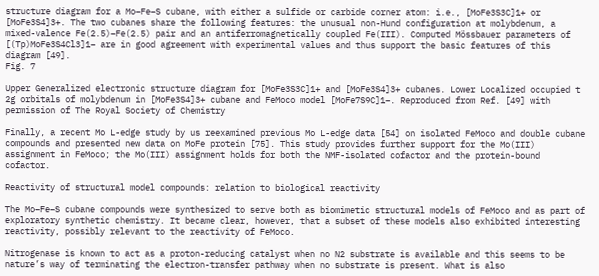structure diagram for a Mo–Fe–S cubane, with either a sulfide or carbide corner atom: i.e., [MoFe3S3C]1+ or [MoFe3S4]3+. The two cubanes share the following features: the unusual non-Hund configuration at molybdenum, a mixed-valence Fe(2.5)–Fe(2.5) pair and an antiferromagnetically coupled Fe(III). Computed Mössbauer parameters of [(Tp)MoFe3S4Cl3]1− are in good agreement with experimental values and thus support the basic features of this diagram [49].
Fig. 7

Upper Generalized electronic structure diagram for [MoFe3S3C]1+ and [MoFe3S4]3+ cubanes. Lower Localized occupied t 2g orbitals of molybdenum in [MoFe3S4]3+ cubane and FeMoco model [MoFe7S9C]1−. Reproduced from Ref. [49] with permission of The Royal Society of Chemistry

Finally, a recent Mo L-edge study by us reexamined previous Mo L-edge data [54] on isolated FeMoco and double cubane compounds and presented new data on MoFe protein [75]. This study provides further support for the Mo(III) assignment in FeMoco; the Mo(III) assignment holds for both the NMF-isolated cofactor and the protein-bound cofactor.

Reactivity of structural model compounds: relation to biological reactivity

The Mo–Fe–S cubane compounds were synthesized to serve both as biomimetic structural models of FeMoco and as part of exploratory synthetic chemistry. It became clear, however, that a subset of these models also exhibited interesting reactivity, possibly relevant to the reactivity of FeMoco.

Nitrogenase is known to act as a proton-reducing catalyst when no N2 substrate is available and this seems to be nature’s way of terminating the electron-transfer pathway when no substrate is present. What is also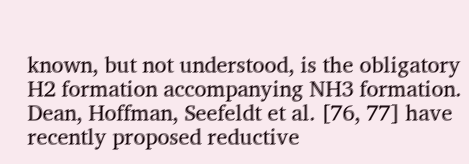known, but not understood, is the obligatory H2 formation accompanying NH3 formation. Dean, Hoffman, Seefeldt et al. [76, 77] have recently proposed reductive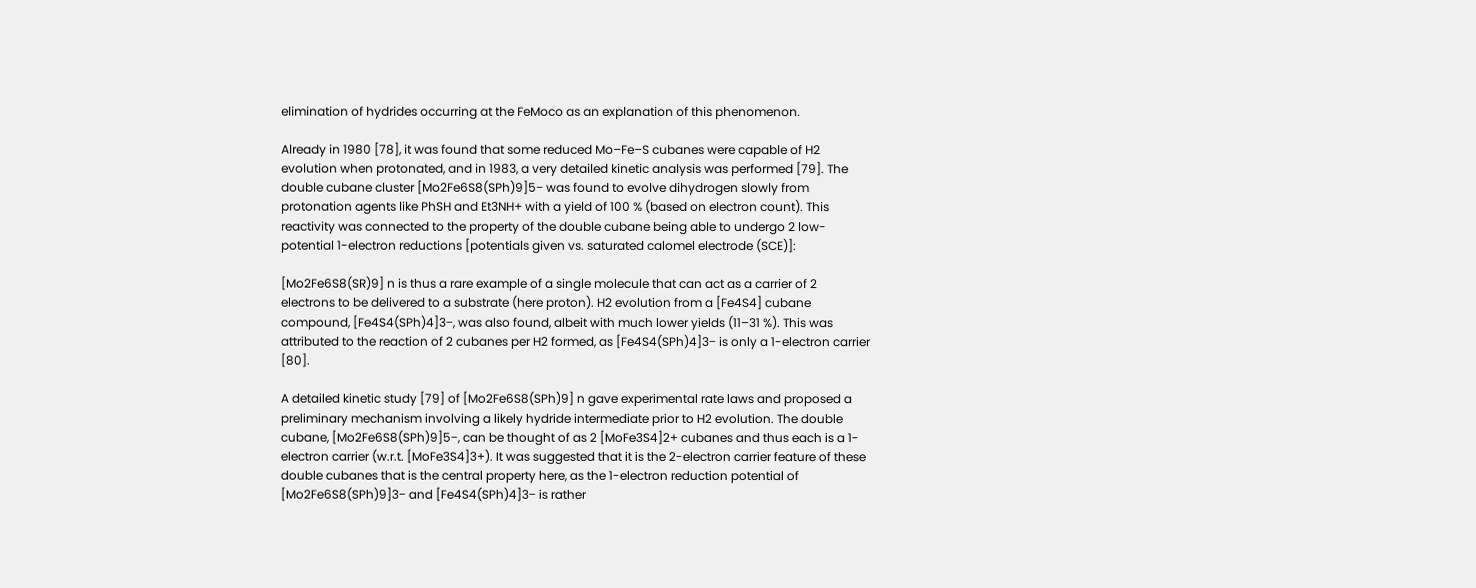elimination of hydrides occurring at the FeMoco as an explanation of this phenomenon.

Already in 1980 [78], it was found that some reduced Mo–Fe–S cubanes were capable of H2 evolution when protonated, and in 1983, a very detailed kinetic analysis was performed [79]. The double cubane cluster [Mo2Fe6S8(SPh)9]5− was found to evolve dihydrogen slowly from protonation agents like PhSH and Et3NH+ with a yield of 100 % (based on electron count). This reactivity was connected to the property of the double cubane being able to undergo 2 low-potential 1-electron reductions [potentials given vs. saturated calomel electrode (SCE)]:

[Mo2Fe6S8(SR)9] n is thus a rare example of a single molecule that can act as a carrier of 2 electrons to be delivered to a substrate (here proton). H2 evolution from a [Fe4S4] cubane compound, [Fe4S4(SPh)4]3−, was also found, albeit with much lower yields (11–31 %). This was attributed to the reaction of 2 cubanes per H2 formed, as [Fe4S4(SPh)4]3− is only a 1-electron carrier [80].

A detailed kinetic study [79] of [Mo2Fe6S8(SPh)9] n gave experimental rate laws and proposed a preliminary mechanism involving a likely hydride intermediate prior to H2 evolution. The double cubane, [Mo2Fe6S8(SPh)9]5−, can be thought of as 2 [MoFe3S4]2+ cubanes and thus each is a 1-electron carrier (w.r.t. [MoFe3S4]3+). It was suggested that it is the 2-electron carrier feature of these double cubanes that is the central property here, as the 1-electron reduction potential of [Mo2Fe6S8(SPh)9]3− and [Fe4S4(SPh)4]3− is rather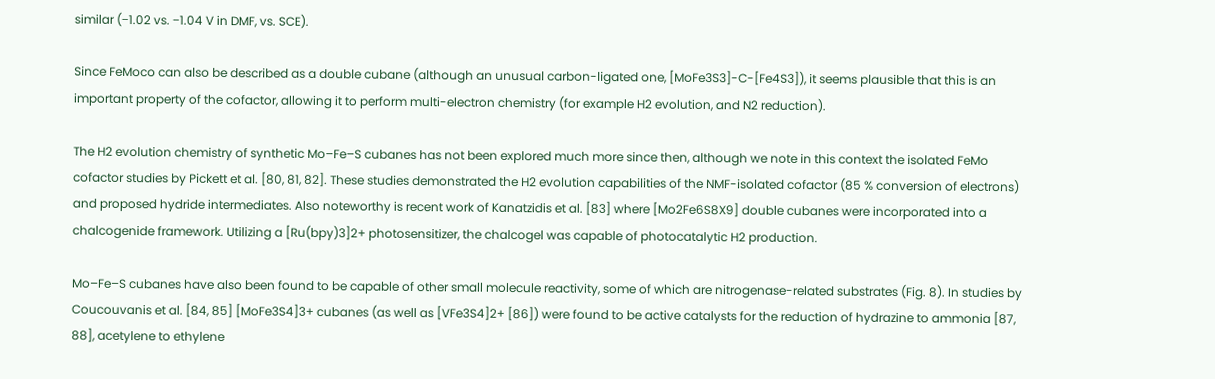similar (−1.02 vs. −1.04 V in DMF, vs. SCE).

Since FeMoco can also be described as a double cubane (although an unusual carbon-ligated one, [MoFe3S3]-C-[Fe4S3]), it seems plausible that this is an important property of the cofactor, allowing it to perform multi-electron chemistry (for example H2 evolution, and N2 reduction).

The H2 evolution chemistry of synthetic Mo–Fe–S cubanes has not been explored much more since then, although we note in this context the isolated FeMo cofactor studies by Pickett et al. [80, 81, 82]. These studies demonstrated the H2 evolution capabilities of the NMF-isolated cofactor (85 % conversion of electrons) and proposed hydride intermediates. Also noteworthy is recent work of Kanatzidis et al. [83] where [Mo2Fe6S8X9] double cubanes were incorporated into a chalcogenide framework. Utilizing a [Ru(bpy)3]2+ photosensitizer, the chalcogel was capable of photocatalytic H2 production.

Mo–Fe–S cubanes have also been found to be capable of other small molecule reactivity, some of which are nitrogenase-related substrates (Fig. 8). In studies by Coucouvanis et al. [84, 85] [MoFe3S4]3+ cubanes (as well as [VFe3S4]2+ [86]) were found to be active catalysts for the reduction of hydrazine to ammonia [87, 88], acetylene to ethylene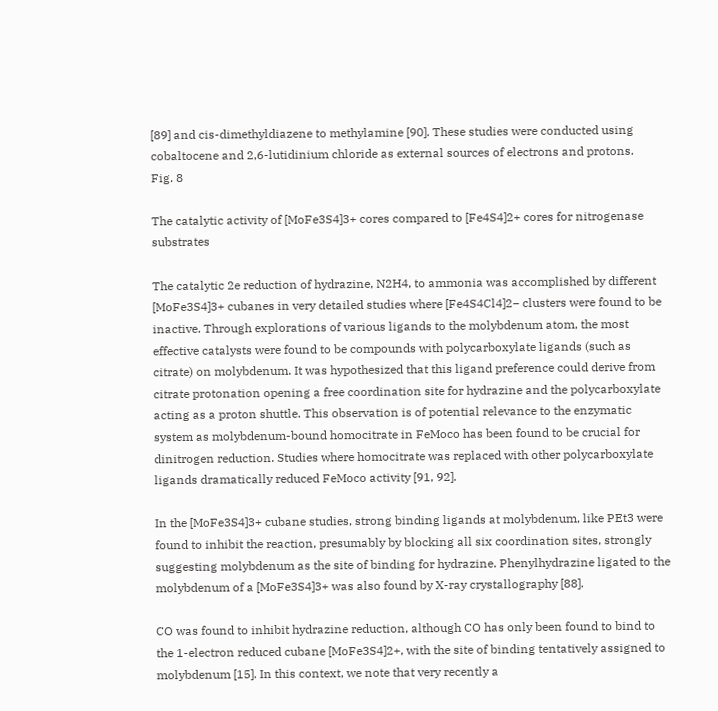[89] and cis-dimethyldiazene to methylamine [90]. These studies were conducted using cobaltocene and 2,6-lutidinium chloride as external sources of electrons and protons.
Fig. 8

The catalytic activity of [MoFe3S4]3+ cores compared to [Fe4S4]2+ cores for nitrogenase substrates

The catalytic 2e reduction of hydrazine, N2H4, to ammonia was accomplished by different [MoFe3S4]3+ cubanes in very detailed studies where [Fe4S4Cl4]2− clusters were found to be inactive. Through explorations of various ligands to the molybdenum atom, the most effective catalysts were found to be compounds with polycarboxylate ligands (such as citrate) on molybdenum. It was hypothesized that this ligand preference could derive from citrate protonation opening a free coordination site for hydrazine and the polycarboxylate acting as a proton shuttle. This observation is of potential relevance to the enzymatic system as molybdenum-bound homocitrate in FeMoco has been found to be crucial for dinitrogen reduction. Studies where homocitrate was replaced with other polycarboxylate ligands dramatically reduced FeMoco activity [91, 92].

In the [MoFe3S4]3+ cubane studies, strong binding ligands at molybdenum, like PEt3 were found to inhibit the reaction, presumably by blocking all six coordination sites, strongly suggesting molybdenum as the site of binding for hydrazine. Phenylhydrazine ligated to the molybdenum of a [MoFe3S4]3+ was also found by X-ray crystallography [88].

CO was found to inhibit hydrazine reduction, although CO has only been found to bind to the 1-electron reduced cubane [MoFe3S4]2+, with the site of binding tentatively assigned to molybdenum [15]. In this context, we note that very recently a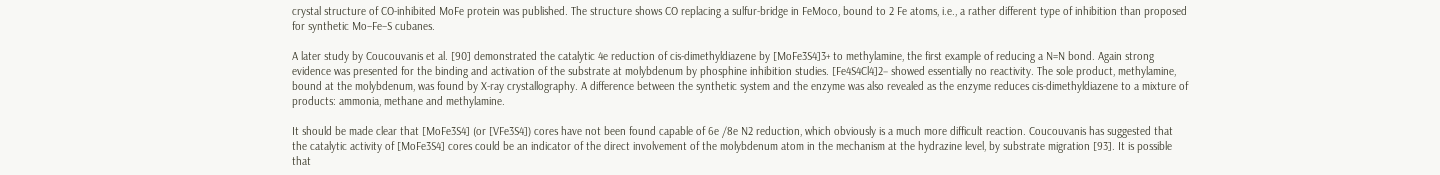crystal structure of CO-inhibited MoFe protein was published. The structure shows CO replacing a sulfur-bridge in FeMoco, bound to 2 Fe atoms, i.e., a rather different type of inhibition than proposed for synthetic Mo–Fe–S cubanes.

A later study by Coucouvanis et al. [90] demonstrated the catalytic 4e reduction of cis-dimethyldiazene by [MoFe3S4]3+ to methylamine, the first example of reducing a N=N bond. Again strong evidence was presented for the binding and activation of the substrate at molybdenum by phosphine inhibition studies. [Fe4S4Cl4]2− showed essentially no reactivity. The sole product, methylamine, bound at the molybdenum, was found by X-ray crystallography. A difference between the synthetic system and the enzyme was also revealed as the enzyme reduces cis-dimethyldiazene to a mixture of products: ammonia, methane and methylamine.

It should be made clear that [MoFe3S4] (or [VFe3S4]) cores have not been found capable of 6e /8e N2 reduction, which obviously is a much more difficult reaction. Coucouvanis has suggested that the catalytic activity of [MoFe3S4] cores could be an indicator of the direct involvement of the molybdenum atom in the mechanism at the hydrazine level, by substrate migration [93]. It is possible that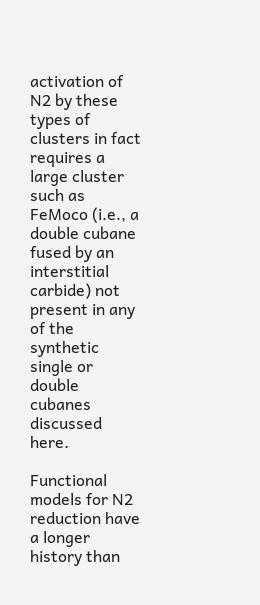activation of N2 by these types of clusters in fact requires a large cluster such as FeMoco (i.e., a double cubane fused by an interstitial carbide) not present in any of the synthetic single or double cubanes discussed here.

Functional models for N2 reduction have a longer history than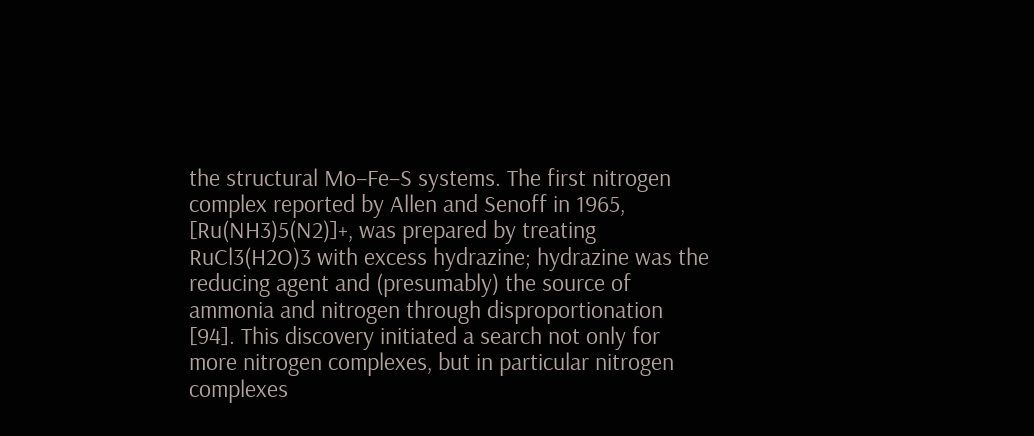the structural Mo–Fe–S systems. The first nitrogen complex reported by Allen and Senoff in 1965, [Ru(NH3)5(N2)]+, was prepared by treating RuCl3(H2O)3 with excess hydrazine; hydrazine was the reducing agent and (presumably) the source of ammonia and nitrogen through disproportionation [94]. This discovery initiated a search not only for more nitrogen complexes, but in particular nitrogen complexes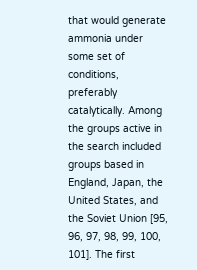that would generate ammonia under some set of conditions, preferably catalytically. Among the groups active in the search included groups based in England, Japan, the United States, and the Soviet Union [95, 96, 97, 98, 99, 100, 101]. The first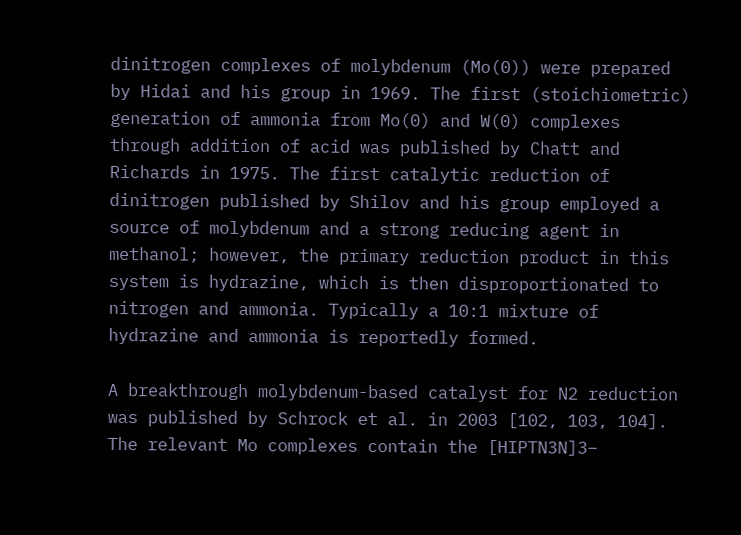dinitrogen complexes of molybdenum (Mo(0)) were prepared by Hidai and his group in 1969. The first (stoichiometric) generation of ammonia from Mo(0) and W(0) complexes through addition of acid was published by Chatt and Richards in 1975. The first catalytic reduction of dinitrogen published by Shilov and his group employed a source of molybdenum and a strong reducing agent in methanol; however, the primary reduction product in this system is hydrazine, which is then disproportionated to nitrogen and ammonia. Typically a 10:1 mixture of hydrazine and ammonia is reportedly formed.

A breakthrough molybdenum-based catalyst for N2 reduction was published by Schrock et al. in 2003 [102, 103, 104]. The relevant Mo complexes contain the [HIPTN3N]3−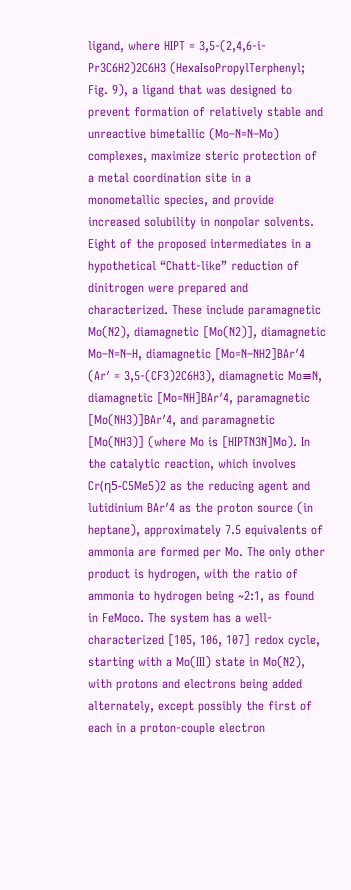ligand, where HIPT = 3,5-(2,4,6-i-Pr3C6H2)2C6H3 (HexaIsoPropylTerphenyl; Fig. 9), a ligand that was designed to prevent formation of relatively stable and unreactive bimetallic (Mo–N=N–Mo) complexes, maximize steric protection of a metal coordination site in a monometallic species, and provide increased solubility in nonpolar solvents. Eight of the proposed intermediates in a hypothetical “Chatt-like” reduction of dinitrogen were prepared and characterized. These include paramagnetic Mo(N2), diamagnetic [Mo(N2)], diamagnetic Mo–N=N–H, diamagnetic [Mo=N–NH2]BAr′4 (Ar′ = 3,5-(CF3)2C6H3), diamagnetic Mo≡N, diamagnetic [Mo=NH]BAr′4, paramagnetic [Mo(NH3)]BAr′4, and paramagnetic [Mo(NH3)] (where Mo is [HIPTN3N]Mo). In the catalytic reaction, which involves Cr(η5-C5Me5)2 as the reducing agent and lutidinium BAr′4 as the proton source (in heptane), approximately 7.5 equivalents of ammonia are formed per Mo. The only other product is hydrogen, with the ratio of ammonia to hydrogen being ~2:1, as found in FeMoco. The system has a well-characterized [105, 106, 107] redox cycle, starting with a Mo(III) state in Mo(N2), with protons and electrons being added alternately, except possibly the first of each in a proton-couple electron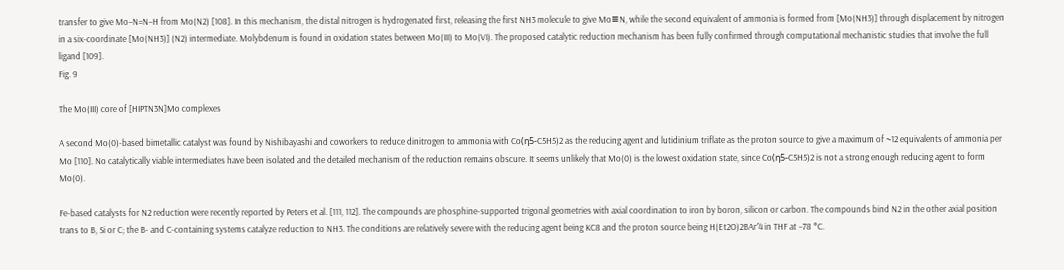transfer to give Mo–N=N–H from Mo(N2) [108]. In this mechanism, the distal nitrogen is hydrogenated first, releasing the first NH3 molecule to give Mo≡N, while the second equivalent of ammonia is formed from [Mo(NH3)] through displacement by nitrogen in a six-coordinate [Mo(NH3)] (N2) intermediate. Molybdenum is found in oxidation states between Mo(III) to Mo(VI). The proposed catalytic reduction mechanism has been fully confirmed through computational mechanistic studies that involve the full ligand [109].
Fig. 9

The Mo(III) core of [HIPTN3N]Mo complexes

A second Mo(0)-based bimetallic catalyst was found by Nishibayashi and coworkers to reduce dinitrogen to ammonia with Co(η5-C5H5)2 as the reducing agent and lutidinium triflate as the proton source to give a maximum of ~12 equivalents of ammonia per Mo [110]. No catalytically viable intermediates have been isolated and the detailed mechanism of the reduction remains obscure. It seems unlikely that Mo(0) is the lowest oxidation state, since Co(η5-C5H5)2 is not a strong enough reducing agent to form Mo(0).

Fe-based catalysts for N2 reduction were recently reported by Peters et al. [111, 112]. The compounds are phosphine-supported trigonal geometries with axial coordination to iron by boron, silicon or carbon. The compounds bind N2 in the other axial position trans to B, Si or C; the B- and C-containing systems catalyze reduction to NH3. The conditions are relatively severe with the reducing agent being KC8 and the proton source being H(Et2O)2BAr′4 in THF at −78 °C.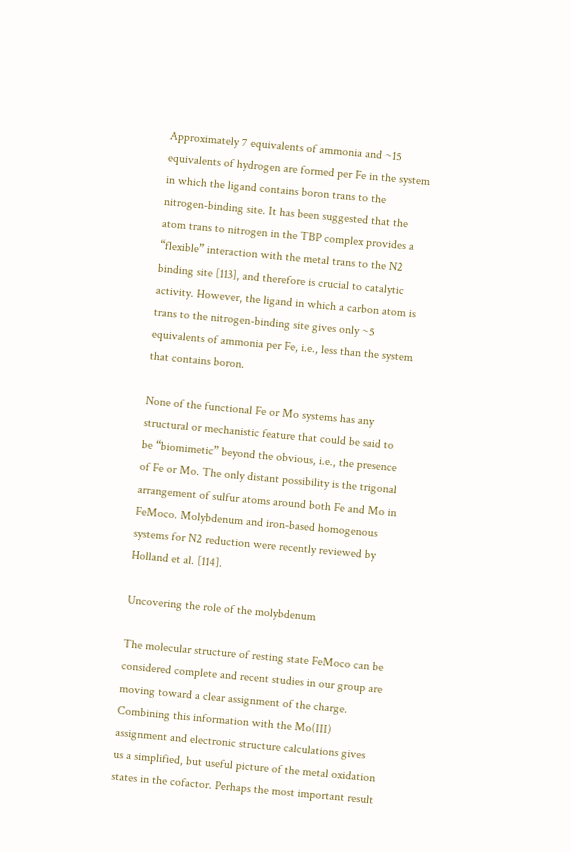Approximately 7 equivalents of ammonia and ~15 equivalents of hydrogen are formed per Fe in the system in which the ligand contains boron trans to the nitrogen-binding site. It has been suggested that the atom trans to nitrogen in the TBP complex provides a “flexible” interaction with the metal trans to the N2 binding site [113], and therefore is crucial to catalytic activity. However, the ligand in which a carbon atom is trans to the nitrogen-binding site gives only ~5 equivalents of ammonia per Fe, i.e., less than the system that contains boron.

None of the functional Fe or Mo systems has any structural or mechanistic feature that could be said to be “biomimetic” beyond the obvious, i.e., the presence of Fe or Mo. The only distant possibility is the trigonal arrangement of sulfur atoms around both Fe and Mo in FeMoco. Molybdenum and iron-based homogenous systems for N2 reduction were recently reviewed by Holland et al. [114].

Uncovering the role of the molybdenum

The molecular structure of resting state FeMoco can be considered complete and recent studies in our group are moving toward a clear assignment of the charge. Combining this information with the Mo(III) assignment and electronic structure calculations gives us a simplified, but useful picture of the metal oxidation states in the cofactor. Perhaps the most important result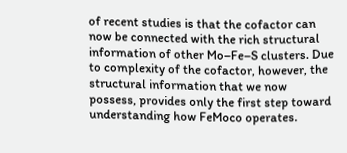of recent studies is that the cofactor can now be connected with the rich structural information of other Mo–Fe–S clusters. Due to complexity of the cofactor, however, the structural information that we now possess, provides only the first step toward understanding how FeMoco operates.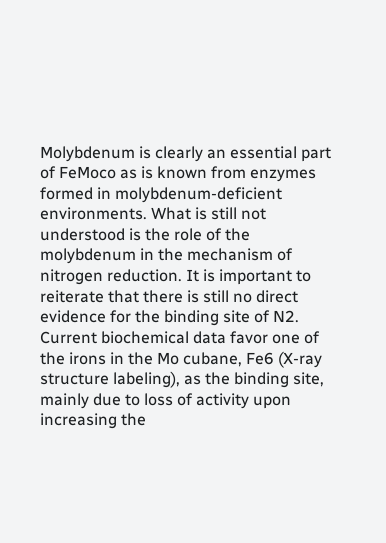Molybdenum is clearly an essential part of FeMoco as is known from enzymes formed in molybdenum-deficient environments. What is still not understood is the role of the molybdenum in the mechanism of nitrogen reduction. It is important to reiterate that there is still no direct evidence for the binding site of N2. Current biochemical data favor one of the irons in the Mo cubane, Fe6 (X-ray structure labeling), as the binding site, mainly due to loss of activity upon increasing the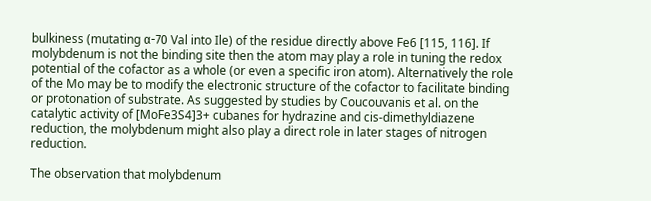bulkiness (mutating α-70 Val into Ile) of the residue directly above Fe6 [115, 116]. If molybdenum is not the binding site then the atom may play a role in tuning the redox potential of the cofactor as a whole (or even a specific iron atom). Alternatively the role of the Mo may be to modify the electronic structure of the cofactor to facilitate binding or protonation of substrate. As suggested by studies by Coucouvanis et al. on the catalytic activity of [MoFe3S4]3+ cubanes for hydrazine and cis-dimethyldiazene reduction, the molybdenum might also play a direct role in later stages of nitrogen reduction.

The observation that molybdenum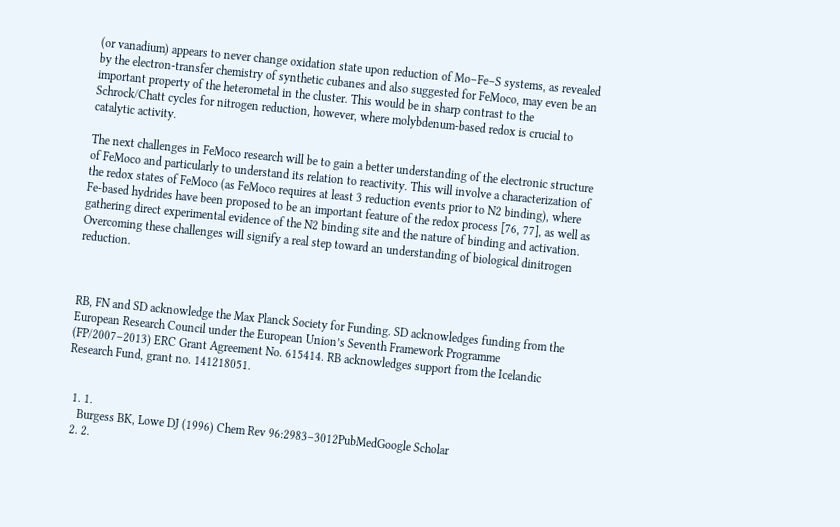(or vanadium) appears to never change oxidation state upon reduction of Mo–Fe–S systems, as revealed by the electron-transfer chemistry of synthetic cubanes and also suggested for FeMoco, may even be an important property of the heterometal in the cluster. This would be in sharp contrast to the Schrock/Chatt cycles for nitrogen reduction, however, where molybdenum-based redox is crucial to catalytic activity.

The next challenges in FeMoco research will be to gain a better understanding of the electronic structure of FeMoco and particularly to understand its relation to reactivity. This will involve a characterization of the redox states of FeMoco (as FeMoco requires at least 3 reduction events prior to N2 binding), where Fe-based hydrides have been proposed to be an important feature of the redox process [76, 77], as well as gathering direct experimental evidence of the N2 binding site and the nature of binding and activation. Overcoming these challenges will signify a real step toward an understanding of biological dinitrogen reduction.



RB, FN and SD acknowledge the Max Planck Society for Funding. SD acknowledges funding from the European Research Council under the European Union’s Seventh Framework Programme (FP/2007–2013) ERC Grant Agreement No. 615414. RB acknowledges support from the Icelandic Research Fund, grant no. 141218051.


  1. 1.
    Burgess BK, Lowe DJ (1996) Chem Rev 96:2983–3012PubMedGoogle Scholar
  2. 2.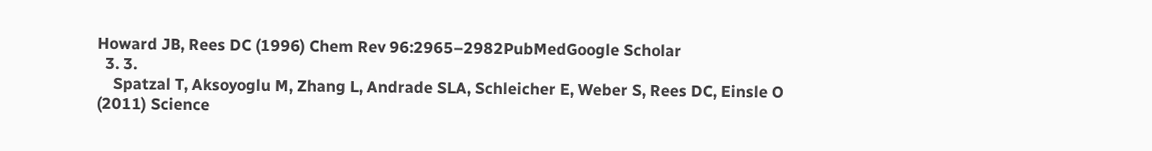Howard JB, Rees DC (1996) Chem Rev 96:2965–2982PubMedGoogle Scholar
  3. 3.
    Spatzal T, Aksoyoglu M, Zhang L, Andrade SLA, Schleicher E, Weber S, Rees DC, Einsle O (2011) Science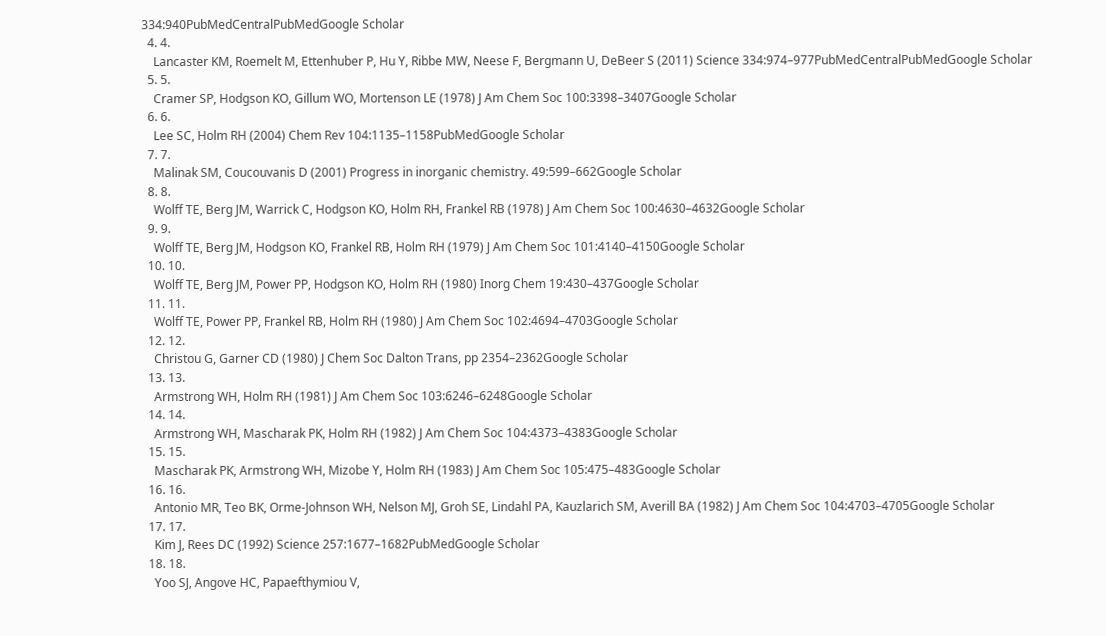334:940PubMedCentralPubMedGoogle Scholar
  4. 4.
    Lancaster KM, Roemelt M, Ettenhuber P, Hu Y, Ribbe MW, Neese F, Bergmann U, DeBeer S (2011) Science 334:974–977PubMedCentralPubMedGoogle Scholar
  5. 5.
    Cramer SP, Hodgson KO, Gillum WO, Mortenson LE (1978) J Am Chem Soc 100:3398–3407Google Scholar
  6. 6.
    Lee SC, Holm RH (2004) Chem Rev 104:1135–1158PubMedGoogle Scholar
  7. 7.
    Malinak SM, Coucouvanis D (2001) Progress in inorganic chemistry. 49:599–662Google Scholar
  8. 8.
    Wolff TE, Berg JM, Warrick C, Hodgson KO, Holm RH, Frankel RB (1978) J Am Chem Soc 100:4630–4632Google Scholar
  9. 9.
    Wolff TE, Berg JM, Hodgson KO, Frankel RB, Holm RH (1979) J Am Chem Soc 101:4140–4150Google Scholar
  10. 10.
    Wolff TE, Berg JM, Power PP, Hodgson KO, Holm RH (1980) Inorg Chem 19:430–437Google Scholar
  11. 11.
    Wolff TE, Power PP, Frankel RB, Holm RH (1980) J Am Chem Soc 102:4694–4703Google Scholar
  12. 12.
    Christou G, Garner CD (1980) J Chem Soc Dalton Trans, pp 2354–2362Google Scholar
  13. 13.
    Armstrong WH, Holm RH (1981) J Am Chem Soc 103:6246–6248Google Scholar
  14. 14.
    Armstrong WH, Mascharak PK, Holm RH (1982) J Am Chem Soc 104:4373–4383Google Scholar
  15. 15.
    Mascharak PK, Armstrong WH, Mizobe Y, Holm RH (1983) J Am Chem Soc 105:475–483Google Scholar
  16. 16.
    Antonio MR, Teo BK, Orme-Johnson WH, Nelson MJ, Groh SE, Lindahl PA, Kauzlarich SM, Averill BA (1982) J Am Chem Soc 104:4703–4705Google Scholar
  17. 17.
    Kim J, Rees DC (1992) Science 257:1677–1682PubMedGoogle Scholar
  18. 18.
    Yoo SJ, Angove HC, Papaefthymiou V,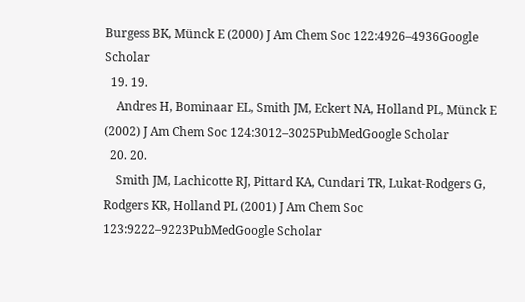Burgess BK, Münck E (2000) J Am Chem Soc 122:4926–4936Google Scholar
  19. 19.
    Andres H, Bominaar EL, Smith JM, Eckert NA, Holland PL, Münck E (2002) J Am Chem Soc 124:3012–3025PubMedGoogle Scholar
  20. 20.
    Smith JM, Lachicotte RJ, Pittard KA, Cundari TR, Lukat-Rodgers G, Rodgers KR, Holland PL (2001) J Am Chem Soc 123:9222–9223PubMedGoogle Scholar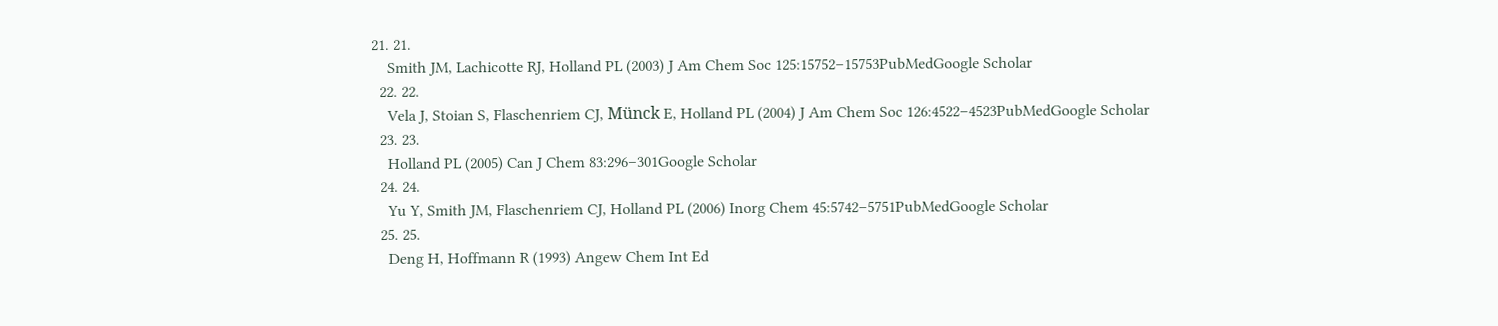21. 21.
    Smith JM, Lachicotte RJ, Holland PL (2003) J Am Chem Soc 125:15752–15753PubMedGoogle Scholar
  22. 22.
    Vela J, Stoian S, Flaschenriem CJ, Münck E, Holland PL (2004) J Am Chem Soc 126:4522–4523PubMedGoogle Scholar
  23. 23.
    Holland PL (2005) Can J Chem 83:296–301Google Scholar
  24. 24.
    Yu Y, Smith JM, Flaschenriem CJ, Holland PL (2006) Inorg Chem 45:5742–5751PubMedGoogle Scholar
  25. 25.
    Deng H, Hoffmann R (1993) Angew Chem Int Ed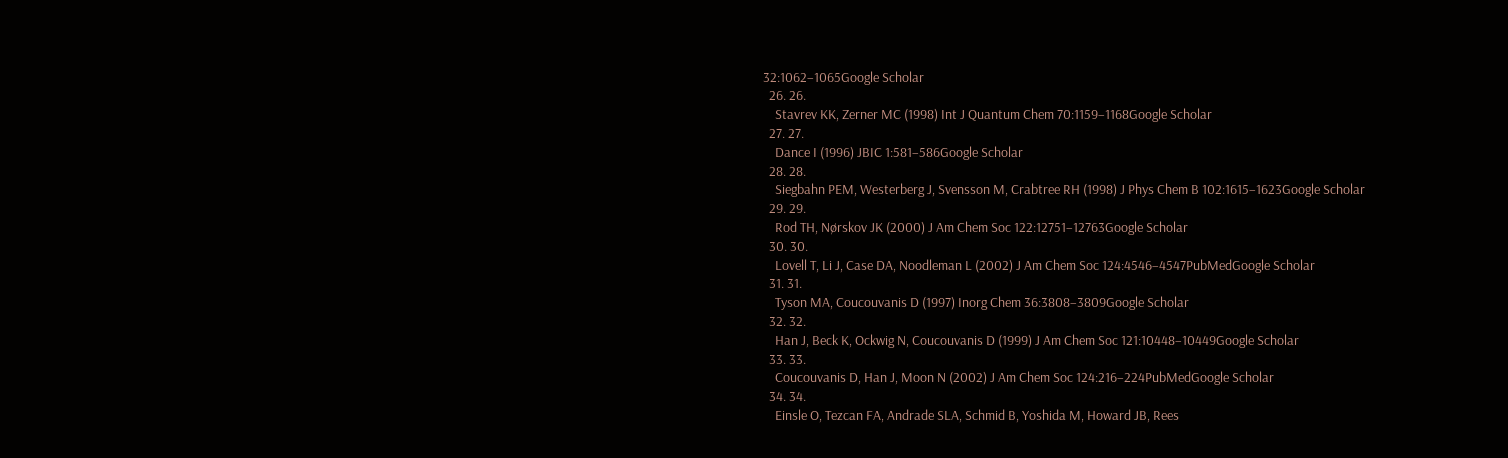32:1062–1065Google Scholar
  26. 26.
    Stavrev KK, Zerner MC (1998) Int J Quantum Chem 70:1159–1168Google Scholar
  27. 27.
    Dance I (1996) JBIC 1:581–586Google Scholar
  28. 28.
    Siegbahn PEM, Westerberg J, Svensson M, Crabtree RH (1998) J Phys Chem B 102:1615–1623Google Scholar
  29. 29.
    Rod TH, Nørskov JK (2000) J Am Chem Soc 122:12751–12763Google Scholar
  30. 30.
    Lovell T, Li J, Case DA, Noodleman L (2002) J Am Chem Soc 124:4546–4547PubMedGoogle Scholar
  31. 31.
    Tyson MA, Coucouvanis D (1997) Inorg Chem 36:3808–3809Google Scholar
  32. 32.
    Han J, Beck K, Ockwig N, Coucouvanis D (1999) J Am Chem Soc 121:10448–10449Google Scholar
  33. 33.
    Coucouvanis D, Han J, Moon N (2002) J Am Chem Soc 124:216–224PubMedGoogle Scholar
  34. 34.
    Einsle O, Tezcan FA, Andrade SLA, Schmid B, Yoshida M, Howard JB, Rees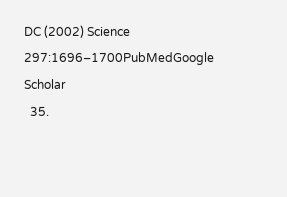DC (2002) Science 297:1696–1700PubMedGoogle Scholar
  35.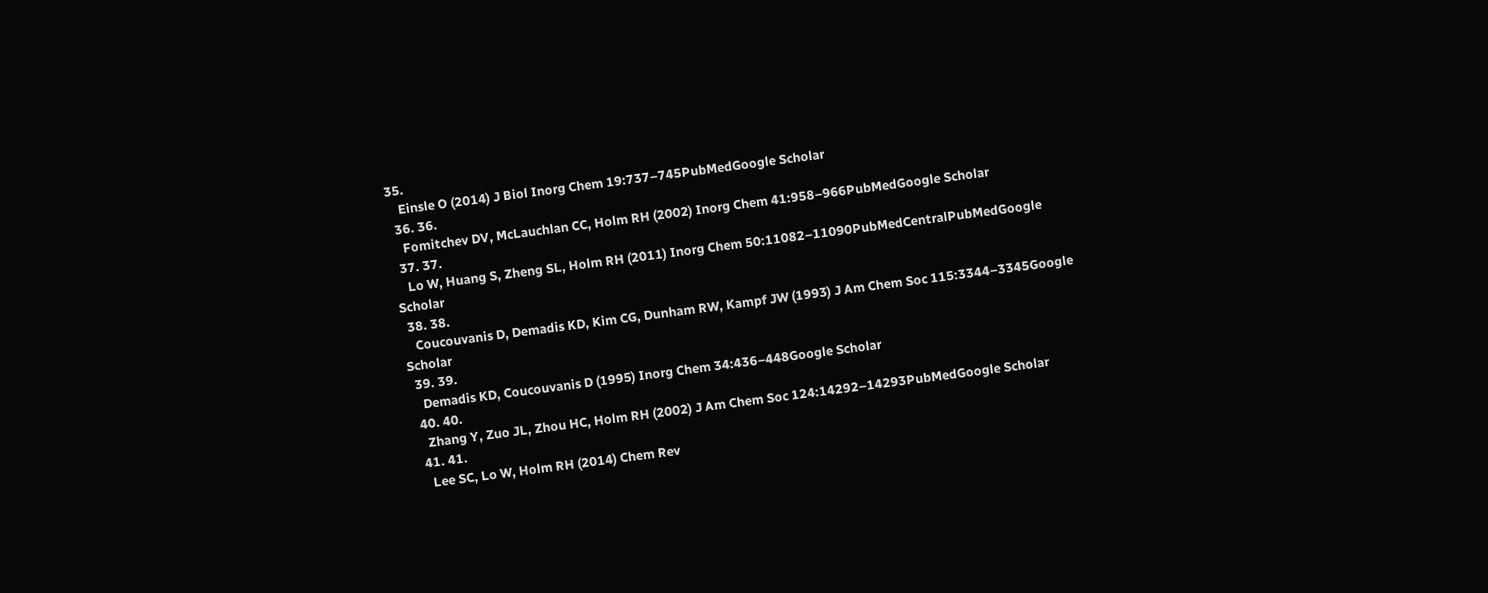35.
    Einsle O (2014) J Biol Inorg Chem 19:737–745PubMedGoogle Scholar
  36. 36.
    Fomitchev DV, McLauchlan CC, Holm RH (2002) Inorg Chem 41:958–966PubMedGoogle Scholar
  37. 37.
    Lo W, Huang S, Zheng SL, Holm RH (2011) Inorg Chem 50:11082–11090PubMedCentralPubMedGoogle Scholar
  38. 38.
    Coucouvanis D, Demadis KD, Kim CG, Dunham RW, Kampf JW (1993) J Am Chem Soc 115:3344–3345Google Scholar
  39. 39.
    Demadis KD, Coucouvanis D (1995) Inorg Chem 34:436–448Google Scholar
  40. 40.
    Zhang Y, Zuo JL, Zhou HC, Holm RH (2002) J Am Chem Soc 124:14292–14293PubMedGoogle Scholar
  41. 41.
    Lee SC, Lo W, Holm RH (2014) Chem Rev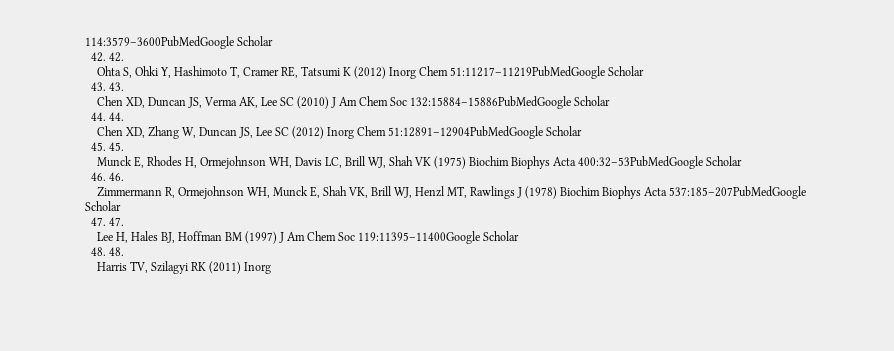114:3579–3600PubMedGoogle Scholar
  42. 42.
    Ohta S, Ohki Y, Hashimoto T, Cramer RE, Tatsumi K (2012) Inorg Chem 51:11217–11219PubMedGoogle Scholar
  43. 43.
    Chen XD, Duncan JS, Verma AK, Lee SC (2010) J Am Chem Soc 132:15884–15886PubMedGoogle Scholar
  44. 44.
    Chen XD, Zhang W, Duncan JS, Lee SC (2012) Inorg Chem 51:12891–12904PubMedGoogle Scholar
  45. 45.
    Munck E, Rhodes H, Ormejohnson WH, Davis LC, Brill WJ, Shah VK (1975) Biochim Biophys Acta 400:32–53PubMedGoogle Scholar
  46. 46.
    Zimmermann R, Ormejohnson WH, Munck E, Shah VK, Brill WJ, Henzl MT, Rawlings J (1978) Biochim Biophys Acta 537:185–207PubMedGoogle Scholar
  47. 47.
    Lee H, Hales BJ, Hoffman BM (1997) J Am Chem Soc 119:11395–11400Google Scholar
  48. 48.
    Harris TV, Szilagyi RK (2011) Inorg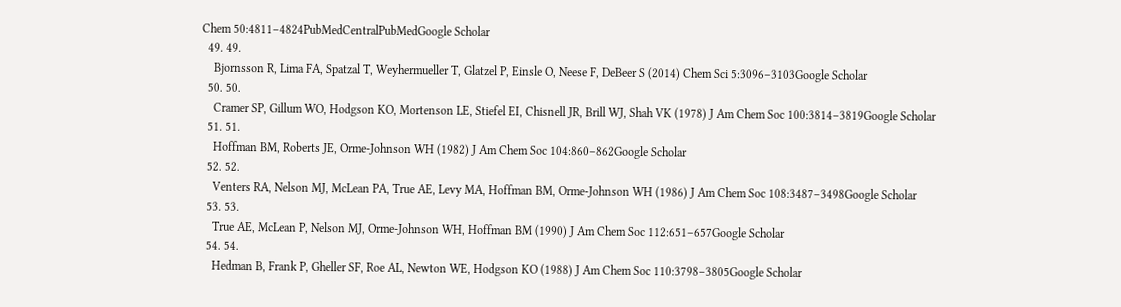Chem 50:4811–4824PubMedCentralPubMedGoogle Scholar
  49. 49.
    Bjornsson R, Lima FA, Spatzal T, Weyhermueller T, Glatzel P, Einsle O, Neese F, DeBeer S (2014) Chem Sci 5:3096–3103Google Scholar
  50. 50.
    Cramer SP, Gillum WO, Hodgson KO, Mortenson LE, Stiefel EI, Chisnell JR, Brill WJ, Shah VK (1978) J Am Chem Soc 100:3814–3819Google Scholar
  51. 51.
    Hoffman BM, Roberts JE, Orme-Johnson WH (1982) J Am Chem Soc 104:860–862Google Scholar
  52. 52.
    Venters RA, Nelson MJ, McLean PA, True AE, Levy MA, Hoffman BM, Orme-Johnson WH (1986) J Am Chem Soc 108:3487–3498Google Scholar
  53. 53.
    True AE, McLean P, Nelson MJ, Orme-Johnson WH, Hoffman BM (1990) J Am Chem Soc 112:651–657Google Scholar
  54. 54.
    Hedman B, Frank P, Gheller SF, Roe AL, Newton WE, Hodgson KO (1988) J Am Chem Soc 110:3798–3805Google Scholar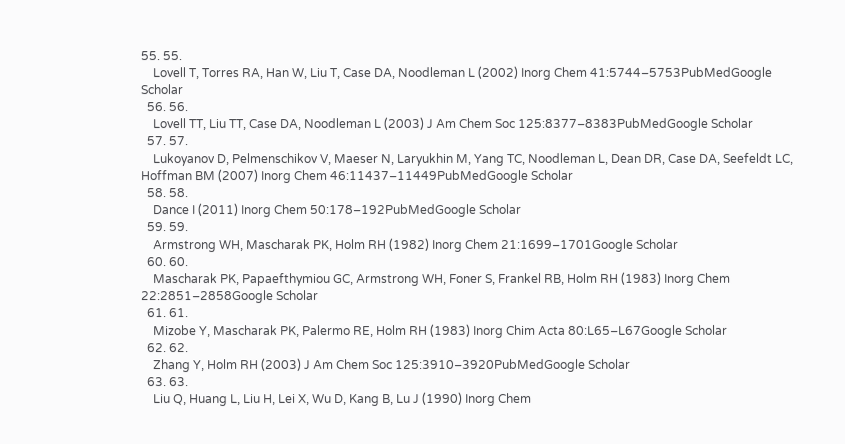55. 55.
    Lovell T, Torres RA, Han W, Liu T, Case DA, Noodleman L (2002) Inorg Chem 41:5744–5753PubMedGoogle Scholar
  56. 56.
    Lovell TT, Liu TT, Case DA, Noodleman L (2003) J Am Chem Soc 125:8377–8383PubMedGoogle Scholar
  57. 57.
    Lukoyanov D, Pelmenschikov V, Maeser N, Laryukhin M, Yang TC, Noodleman L, Dean DR, Case DA, Seefeldt LC, Hoffman BM (2007) Inorg Chem 46:11437–11449PubMedGoogle Scholar
  58. 58.
    Dance I (2011) Inorg Chem 50:178–192PubMedGoogle Scholar
  59. 59.
    Armstrong WH, Mascharak PK, Holm RH (1982) Inorg Chem 21:1699–1701Google Scholar
  60. 60.
    Mascharak PK, Papaefthymiou GC, Armstrong WH, Foner S, Frankel RB, Holm RH (1983) Inorg Chem 22:2851–2858Google Scholar
  61. 61.
    Mizobe Y, Mascharak PK, Palermo RE, Holm RH (1983) Inorg Chim Acta 80:L65–L67Google Scholar
  62. 62.
    Zhang Y, Holm RH (2003) J Am Chem Soc 125:3910–3920PubMedGoogle Scholar
  63. 63.
    Liu Q, Huang L, Liu H, Lei X, Wu D, Kang B, Lu J (1990) Inorg Chem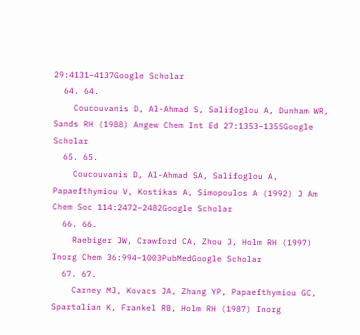29:4131–4137Google Scholar
  64. 64.
    Coucouvanis D, Al-Ahmad S, Salifoglou A, Dunham WR, Sands RH (1988) Angew Chem Int Ed 27:1353–1355Google Scholar
  65. 65.
    Coucouvanis D, Al-Ahmad SA, Salifoglou A, Papaefthymiou V, Kostikas A, Simopoulos A (1992) J Am Chem Soc 114:2472–2482Google Scholar
  66. 66.
    Raebiger JW, Crawford CA, Zhou J, Holm RH (1997) Inorg Chem 36:994–1003PubMedGoogle Scholar
  67. 67.
    Carney MJ, Kovacs JA, Zhang YP, Papaefthymiou GC, Spartalian K, Frankel RB, Holm RH (1987) Inorg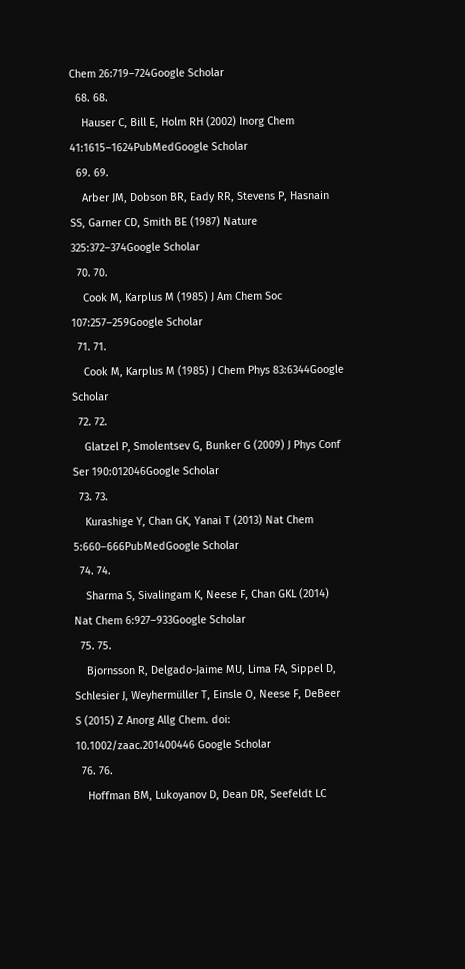Chem 26:719–724Google Scholar
  68. 68.
    Hauser C, Bill E, Holm RH (2002) Inorg Chem 41:1615–1624PubMedGoogle Scholar
  69. 69.
    Arber JM, Dobson BR, Eady RR, Stevens P, Hasnain SS, Garner CD, Smith BE (1987) Nature 325:372–374Google Scholar
  70. 70.
    Cook M, Karplus M (1985) J Am Chem Soc 107:257–259Google Scholar
  71. 71.
    Cook M, Karplus M (1985) J Chem Phys 83:6344Google Scholar
  72. 72.
    Glatzel P, Smolentsev G, Bunker G (2009) J Phys Conf Ser 190:012046Google Scholar
  73. 73.
    Kurashige Y, Chan GK, Yanai T (2013) Nat Chem 5:660–666PubMedGoogle Scholar
  74. 74.
    Sharma S, Sivalingam K, Neese F, Chan GKL (2014) Nat Chem 6:927–933Google Scholar
  75. 75.
    Bjornsson R, Delgado-Jaime MU, Lima FA, Sippel D, Schlesier J, Weyhermüller T, Einsle O, Neese F, DeBeer S (2015) Z Anorg Allg Chem. doi: 10.1002/zaac.201400446 Google Scholar
  76. 76.
    Hoffman BM, Lukoyanov D, Dean DR, Seefeldt LC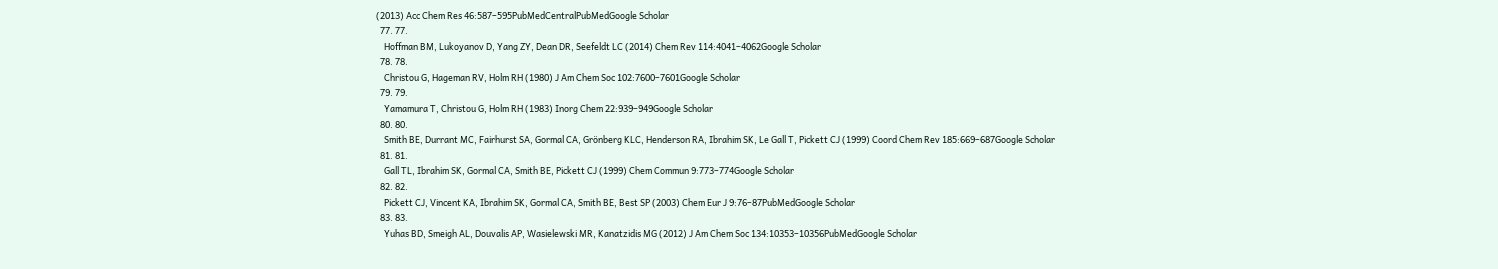(2013) Acc Chem Res 46:587–595PubMedCentralPubMedGoogle Scholar
  77. 77.
    Hoffman BM, Lukoyanov D, Yang ZY, Dean DR, Seefeldt LC (2014) Chem Rev 114:4041–4062Google Scholar
  78. 78.
    Christou G, Hageman RV, Holm RH (1980) J Am Chem Soc 102:7600–7601Google Scholar
  79. 79.
    Yamamura T, Christou G, Holm RH (1983) Inorg Chem 22:939–949Google Scholar
  80. 80.
    Smith BE, Durrant MC, Fairhurst SA, Gormal CA, Grönberg KLC, Henderson RA, Ibrahim SK, Le Gall T, Pickett CJ (1999) Coord Chem Rev 185:669–687Google Scholar
  81. 81.
    Gall TL, Ibrahim SK, Gormal CA, Smith BE, Pickett CJ (1999) Chem Commun 9:773–774Google Scholar
  82. 82.
    Pickett CJ, Vincent KA, Ibrahim SK, Gormal CA, Smith BE, Best SP (2003) Chem Eur J 9:76–87PubMedGoogle Scholar
  83. 83.
    Yuhas BD, Smeigh AL, Douvalis AP, Wasielewski MR, Kanatzidis MG (2012) J Am Chem Soc 134:10353–10356PubMedGoogle Scholar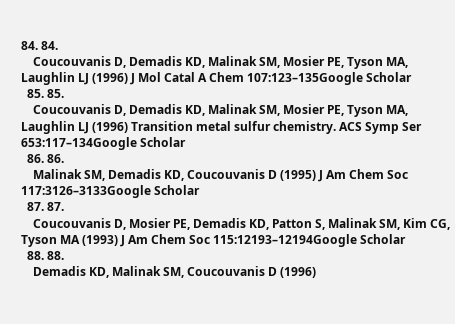84. 84.
    Coucouvanis D, Demadis KD, Malinak SM, Mosier PE, Tyson MA, Laughlin LJ (1996) J Mol Catal A Chem 107:123–135Google Scholar
  85. 85.
    Coucouvanis D, Demadis KD, Malinak SM, Mosier PE, Tyson MA, Laughlin LJ (1996) Transition metal sulfur chemistry. ACS Symp Ser 653:117–134Google Scholar
  86. 86.
    Malinak SM, Demadis KD, Coucouvanis D (1995) J Am Chem Soc 117:3126–3133Google Scholar
  87. 87.
    Coucouvanis D, Mosier PE, Demadis KD, Patton S, Malinak SM, Kim CG, Tyson MA (1993) J Am Chem Soc 115:12193–12194Google Scholar
  88. 88.
    Demadis KD, Malinak SM, Coucouvanis D (1996)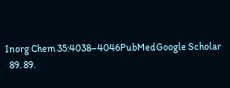Inorg Chem 35:4038–4046PubMedGoogle Scholar
  89. 89.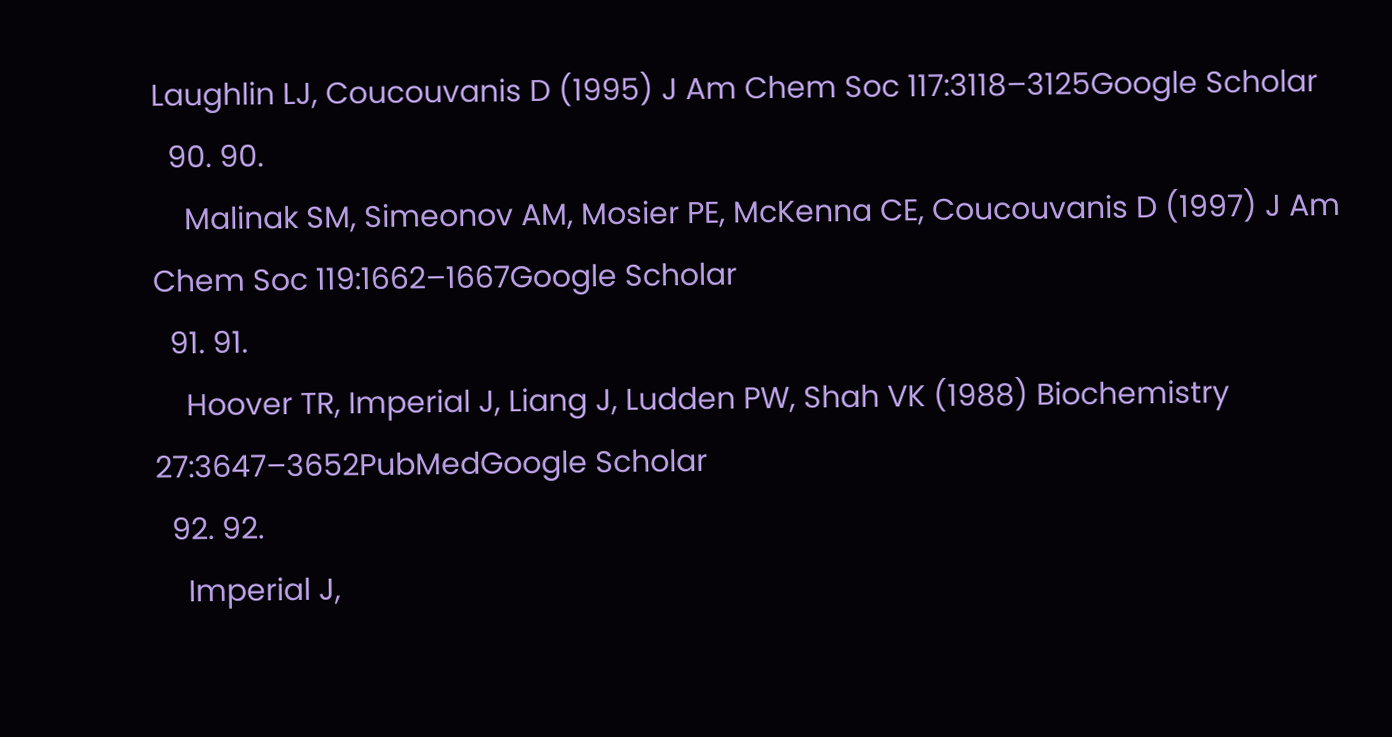Laughlin LJ, Coucouvanis D (1995) J Am Chem Soc 117:3118–3125Google Scholar
  90. 90.
    Malinak SM, Simeonov AM, Mosier PE, McKenna CE, Coucouvanis D (1997) J Am Chem Soc 119:1662–1667Google Scholar
  91. 91.
    Hoover TR, Imperial J, Liang J, Ludden PW, Shah VK (1988) Biochemistry 27:3647–3652PubMedGoogle Scholar
  92. 92.
    Imperial J,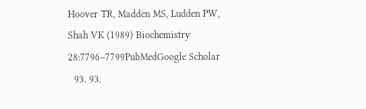Hoover TR, Madden MS, Ludden PW, Shah VK (1989) Biochemistry 28:7796–7799PubMedGoogle Scholar
  93. 93.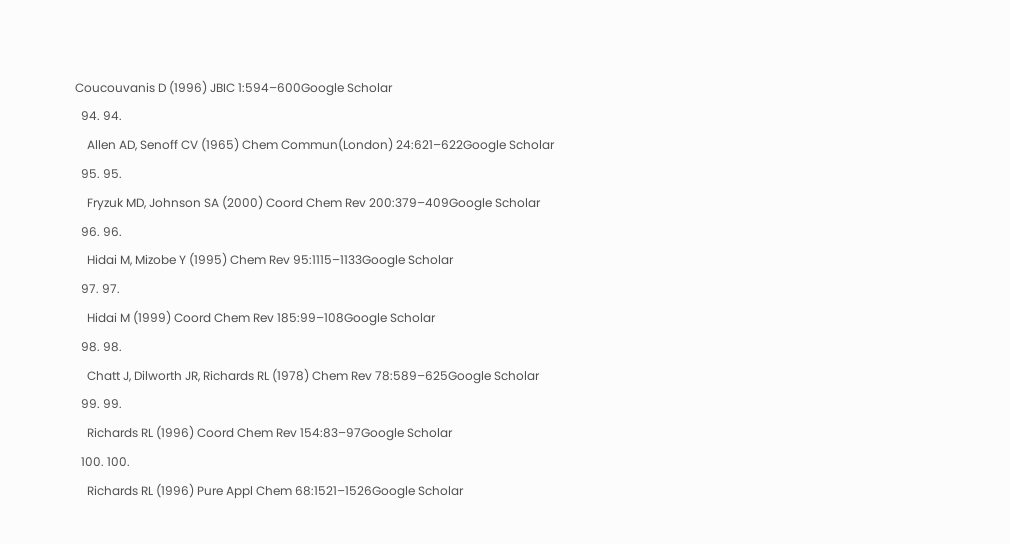Coucouvanis D (1996) JBIC 1:594–600Google Scholar
  94. 94.
    Allen AD, Senoff CV (1965) Chem Commun(London) 24:621–622Google Scholar
  95. 95.
    Fryzuk MD, Johnson SA (2000) Coord Chem Rev 200:379–409Google Scholar
  96. 96.
    Hidai M, Mizobe Y (1995) Chem Rev 95:1115–1133Google Scholar
  97. 97.
    Hidai M (1999) Coord Chem Rev 185:99–108Google Scholar
  98. 98.
    Chatt J, Dilworth JR, Richards RL (1978) Chem Rev 78:589–625Google Scholar
  99. 99.
    Richards RL (1996) Coord Chem Rev 154:83–97Google Scholar
  100. 100.
    Richards RL (1996) Pure Appl Chem 68:1521–1526Google Scholar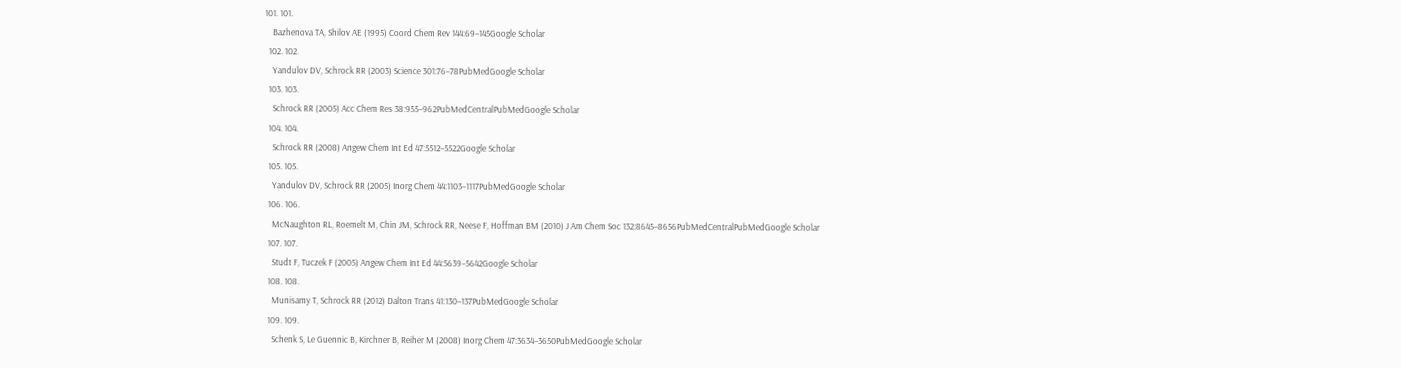101. 101.
    Bazhenova TA, Shilov AE (1995) Coord Chem Rev 144:69–145Google Scholar
  102. 102.
    Yandulov DV, Schrock RR (2003) Science 301:76–78PubMedGoogle Scholar
  103. 103.
    Schrock RR (2005) Acc Chem Res 38:955–962PubMedCentralPubMedGoogle Scholar
  104. 104.
    Schrock RR (2008) Angew Chem Int Ed 47:5512–5522Google Scholar
  105. 105.
    Yandulov DV, Schrock RR (2005) Inorg Chem 44:1103–1117PubMedGoogle Scholar
  106. 106.
    McNaughton RL, Roemelt M, Chin JM, Schrock RR, Neese F, Hoffman BM (2010) J Am Chem Soc 132:8645–8656PubMedCentralPubMedGoogle Scholar
  107. 107.
    Studt F, Tuczek F (2005) Angew Chem Int Ed 44:5639–5642Google Scholar
  108. 108.
    Munisamy T, Schrock RR (2012) Dalton Trans 41:130–137PubMedGoogle Scholar
  109. 109.
    Schenk S, Le Guennic B, Kirchner B, Reiher M (2008) Inorg Chem 47:3634–3650PubMedGoogle Scholar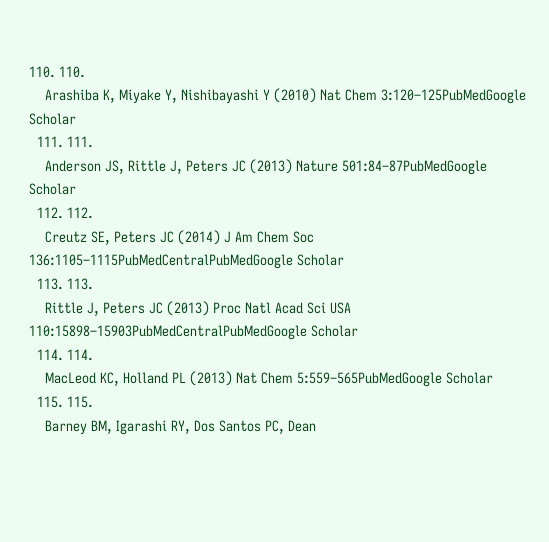110. 110.
    Arashiba K, Miyake Y, Nishibayashi Y (2010) Nat Chem 3:120–125PubMedGoogle Scholar
  111. 111.
    Anderson JS, Rittle J, Peters JC (2013) Nature 501:84–87PubMedGoogle Scholar
  112. 112.
    Creutz SE, Peters JC (2014) J Am Chem Soc 136:1105–1115PubMedCentralPubMedGoogle Scholar
  113. 113.
    Rittle J, Peters JC (2013) Proc Natl Acad Sci USA 110:15898–15903PubMedCentralPubMedGoogle Scholar
  114. 114.
    MacLeod KC, Holland PL (2013) Nat Chem 5:559–565PubMedGoogle Scholar
  115. 115.
    Barney BM, Igarashi RY, Dos Santos PC, Dean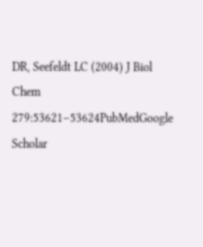DR, Seefeldt LC (2004) J Biol Chem 279:53621–53624PubMedGoogle Scholar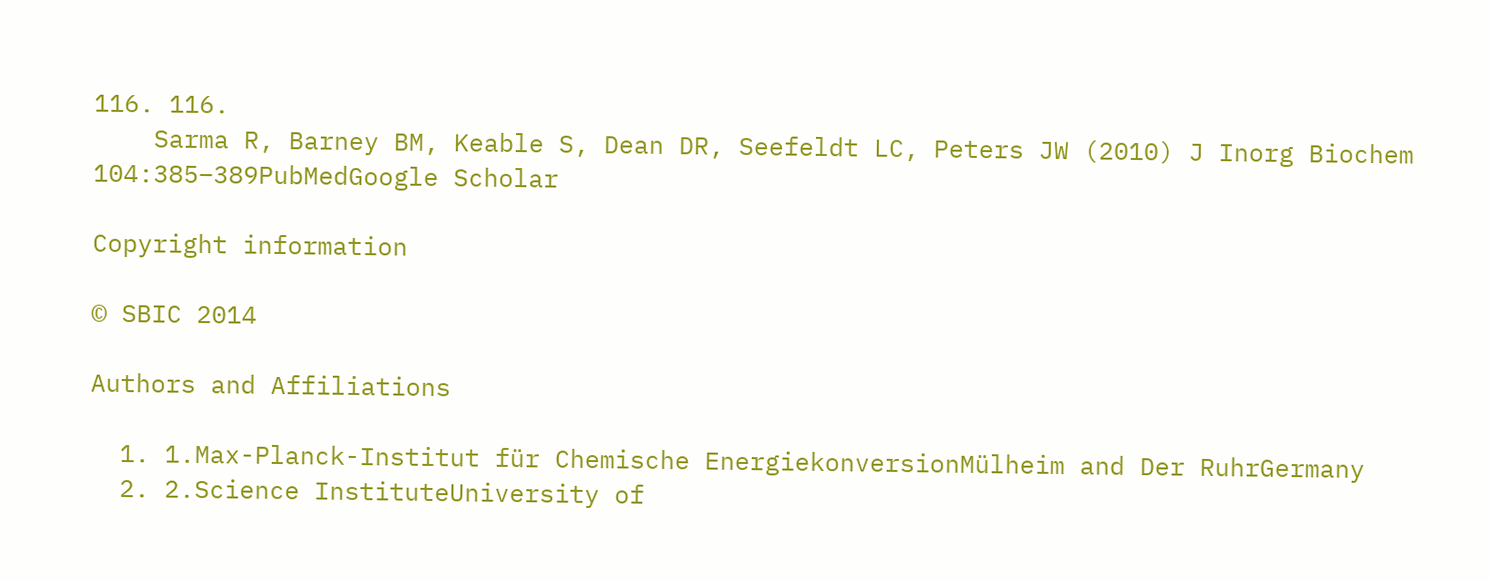116. 116.
    Sarma R, Barney BM, Keable S, Dean DR, Seefeldt LC, Peters JW (2010) J Inorg Biochem 104:385–389PubMedGoogle Scholar

Copyright information

© SBIC 2014

Authors and Affiliations

  1. 1.Max-Planck-Institut für Chemische EnergiekonversionMülheim and Der RuhrGermany
  2. 2.Science InstituteUniversity of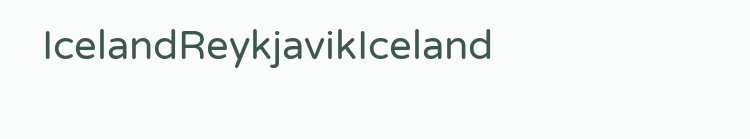IcelandReykjavikIceland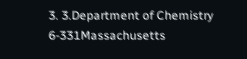3. 3.Department of Chemistry 6-331Massachusetts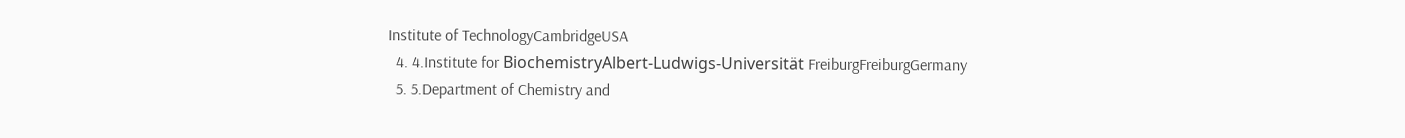Institute of TechnologyCambridgeUSA
  4. 4.Institute for BiochemistryAlbert-Ludwigs-Universität FreiburgFreiburgGermany
  5. 5.Department of Chemistry and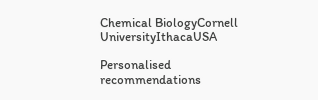Chemical BiologyCornell UniversityIthacaUSA

Personalised recommendations